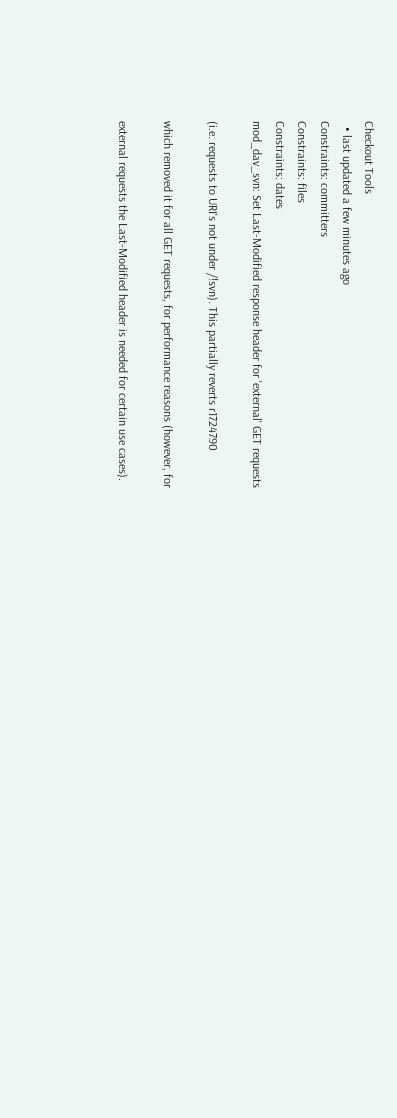Checkout Tools
  • last updated a few minutes ago
Constraints: committers
Constraints: files
Constraints: dates
mod_dav_svn: Set Last-Modified response header for 'external' GET requests

(i.e. requests to URI's not under /!svn). This partially reverts r1724790

which removed it for all GET requests, for performance reasons (however, for

external requests the Last-Modified header is needed for certain use cases).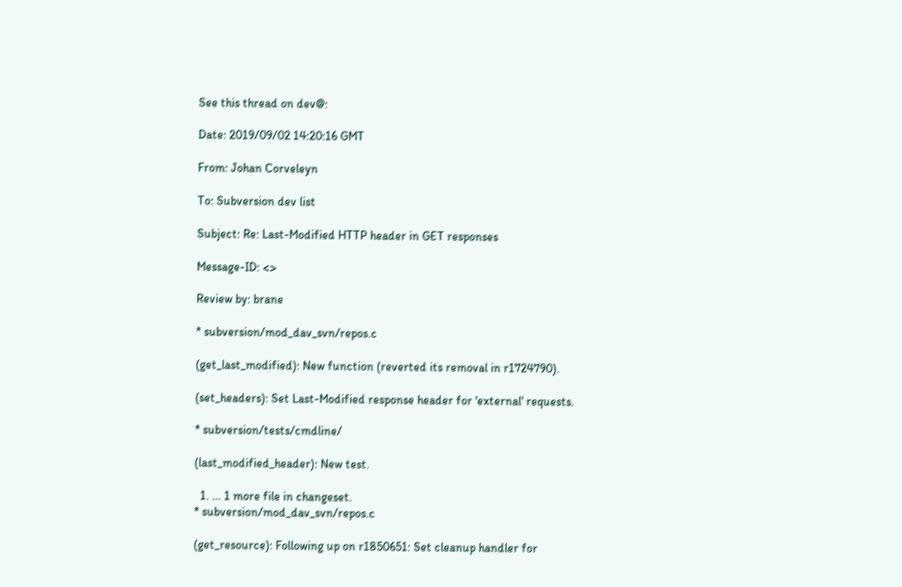See this thread on dev@:

Date: 2019/09/02 14:20:16 GMT

From: Johan Corveleyn

To: Subversion dev list

Subject: Re: Last-Modified HTTP header in GET responses

Message-ID: <>

Review by: brane

* subversion/mod_dav_svn/repos.c

(get_last_modified): New function (reverted its removal in r1724790).

(set_headers): Set Last-Modified response header for 'external' requests.

* subversion/tests/cmdline/

(last_modified_header): New test.

  1. … 1 more file in changeset.
* subversion/mod_dav_svn/repos.c

(get_resource): Following up on r1850651: Set cleanup handler for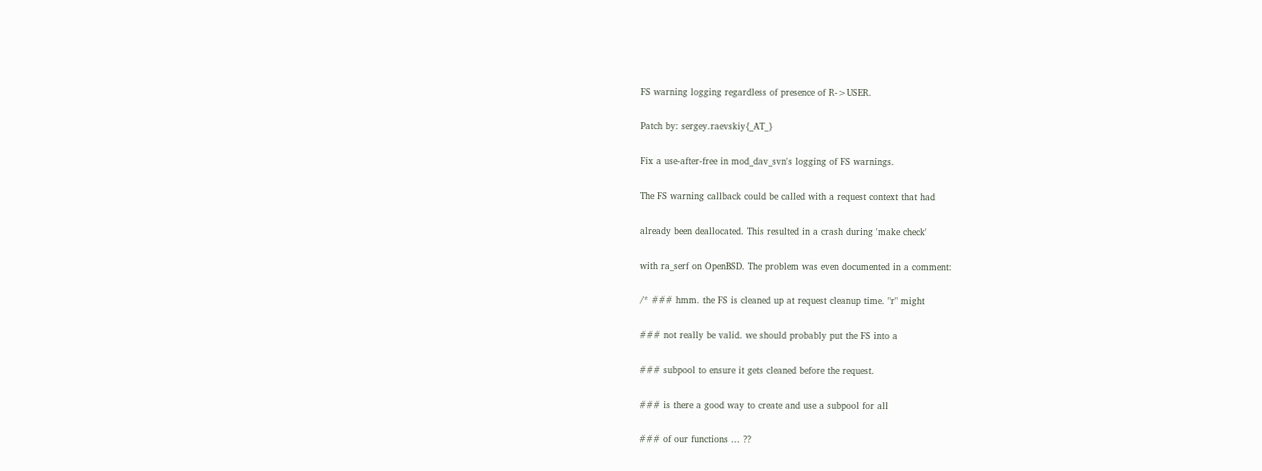FS warning logging regardless of presence of R->USER.

Patch by: sergey.raevskiy{_AT_}

Fix a use-after-free in mod_dav_svn's logging of FS warnings.

The FS warning callback could be called with a request context that had

already been deallocated. This resulted in a crash during 'make check'

with ra_serf on OpenBSD. The problem was even documented in a comment:

/* ### hmm. the FS is cleaned up at request cleanup time. "r" might

### not really be valid. we should probably put the FS into a

### subpool to ensure it gets cleaned before the request.

### is there a good way to create and use a subpool for all

### of our functions ... ??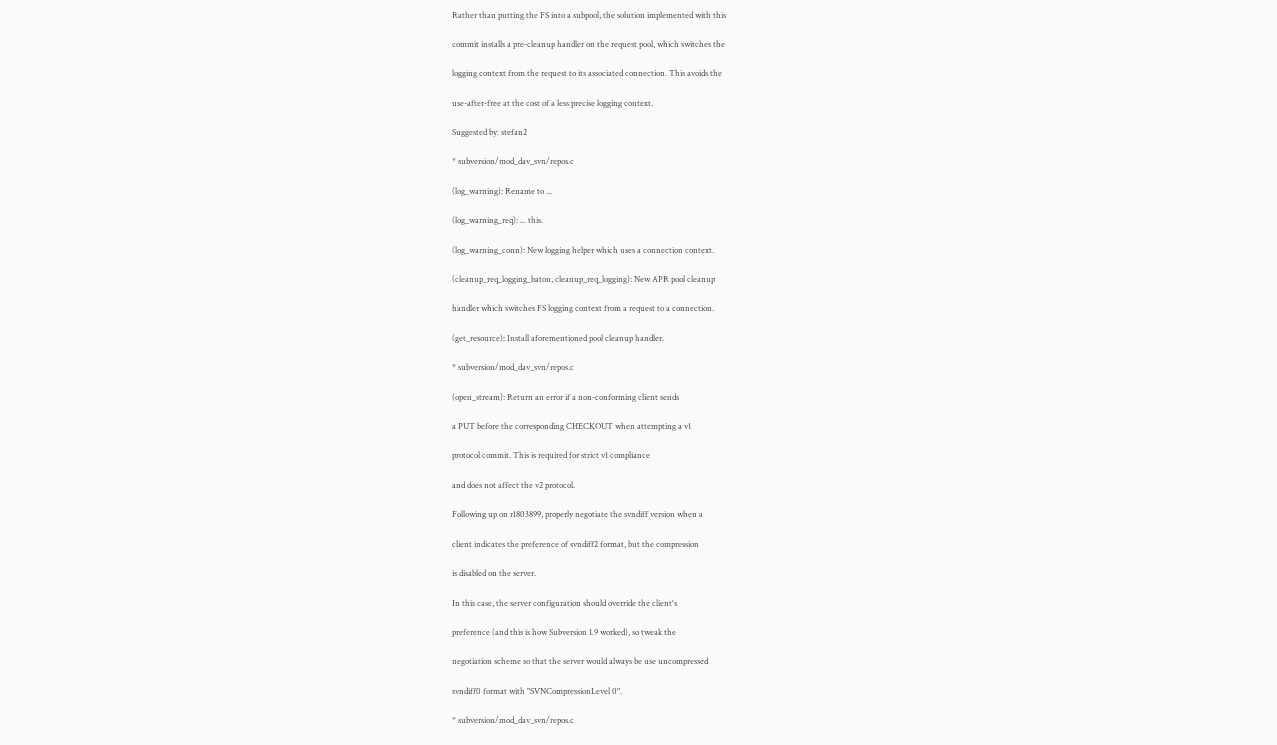Rather than putting the FS into a subpool, the solution implemented with this

commit installs a pre-cleanup handler on the request pool, which switches the

logging context from the request to its associated connection. This avoids the

use-after-free at the cost of a less precise logging context.

Suggested by: stefan2

* subversion/mod_dav_svn/repos.c

(log_warning): Rename to ...

(log_warning_req): ... this.

(log_warning_conn): New logging helper which uses a connection context.

(cleanup_req_logging_baton, cleanup_req_logging): New APR pool cleanup

handler which switches FS logging context from a request to a connection.

(get_resource): Install aforementioned pool cleanup handler.

* subversion/mod_dav_svn/repos.c

(open_stream): Return an error if a non-conforming client sends

a PUT before the corresponding CHECKOUT when attempting a v1

protocol commit. This is required for strict v1 compliance

and does not affect the v2 protocol.

Following up on r1803899, properly negotiate the svndiff version when a

client indicates the preference of svndiff2 format, but the compression

is disabled on the server.

In this case, the server configuration should override the client's

preference (and this is how Subversion 1.9 worked), so tweak the

negotiation scheme so that the server would always be use uncompressed

svndiff0 format with "SVNCompressionLevel 0".

* subversion/mod_dav_svn/repos.c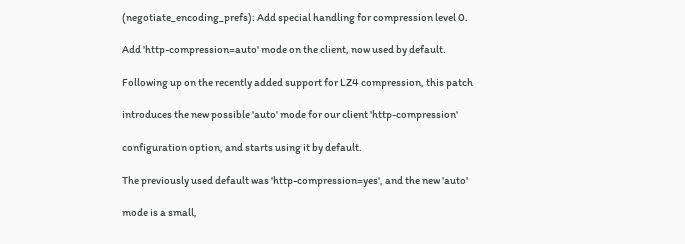(negotiate_encoding_prefs): Add special handling for compression level 0.

Add 'http-compression=auto' mode on the client, now used by default.

Following up on the recently added support for LZ4 compression, this patch

introduces the new possible 'auto' mode for our client 'http-compression'

configuration option, and starts using it by default.

The previously used default was 'http-compression=yes', and the new 'auto'

mode is a small,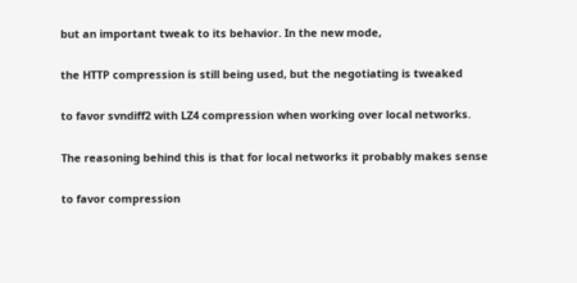but an important tweak to its behavior. In the new mode,

the HTTP compression is still being used, but the negotiating is tweaked

to favor svndiff2 with LZ4 compression when working over local networks.

The reasoning behind this is that for local networks it probably makes sense

to favor compression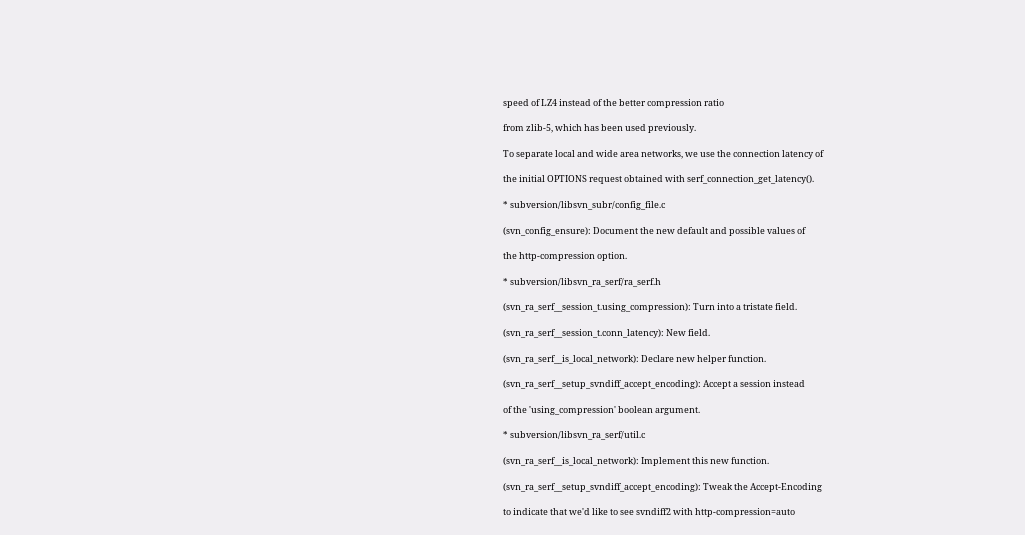speed of LZ4 instead of the better compression ratio

from zlib-5, which has been used previously.

To separate local and wide area networks, we use the connection latency of

the initial OPTIONS request obtained with serf_connection_get_latency().

* subversion/libsvn_subr/config_file.c

(svn_config_ensure): Document the new default and possible values of

the http-compression option.

* subversion/libsvn_ra_serf/ra_serf.h

(svn_ra_serf__session_t.using_compression): Turn into a tristate field.

(svn_ra_serf__session_t.conn_latency): New field.

(svn_ra_serf__is_local_network): Declare new helper function.

(svn_ra_serf__setup_svndiff_accept_encoding): Accept a session instead

of the 'using_compression' boolean argument.

* subversion/libsvn_ra_serf/util.c

(svn_ra_serf__is_local_network): Implement this new function.

(svn_ra_serf__setup_svndiff_accept_encoding): Tweak the Accept-Encoding

to indicate that we'd like to see svndiff2 with http-compression=auto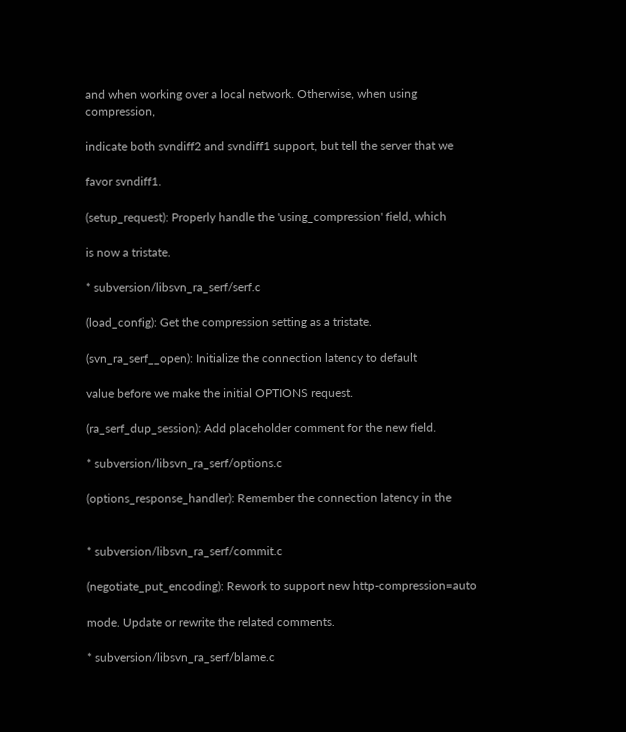and when working over a local network. Otherwise, when using compression,

indicate both svndiff2 and svndiff1 support, but tell the server that we

favor svndiff1.

(setup_request): Properly handle the 'using_compression' field, which

is now a tristate.

* subversion/libsvn_ra_serf/serf.c

(load_config): Get the compression setting as a tristate.

(svn_ra_serf__open): Initialize the connection latency to default

value before we make the initial OPTIONS request.

(ra_serf_dup_session): Add placeholder comment for the new field.

* subversion/libsvn_ra_serf/options.c

(options_response_handler): Remember the connection latency in the


* subversion/libsvn_ra_serf/commit.c

(negotiate_put_encoding): Rework to support new http-compression=auto

mode. Update or rewrite the related comments.

* subversion/libsvn_ra_serf/blame.c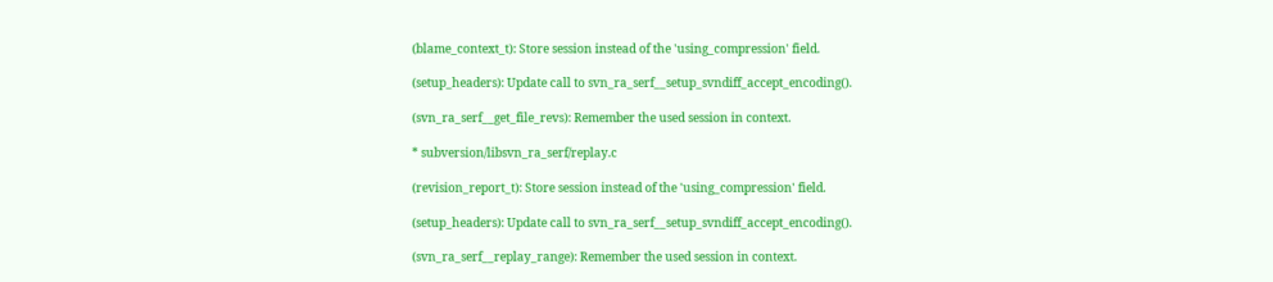(blame_context_t): Store session instead of the 'using_compression' field.

(setup_headers): Update call to svn_ra_serf__setup_svndiff_accept_encoding().

(svn_ra_serf__get_file_revs): Remember the used session in context.

* subversion/libsvn_ra_serf/replay.c

(revision_report_t): Store session instead of the 'using_compression' field.

(setup_headers): Update call to svn_ra_serf__setup_svndiff_accept_encoding().

(svn_ra_serf__replay_range): Remember the used session in context.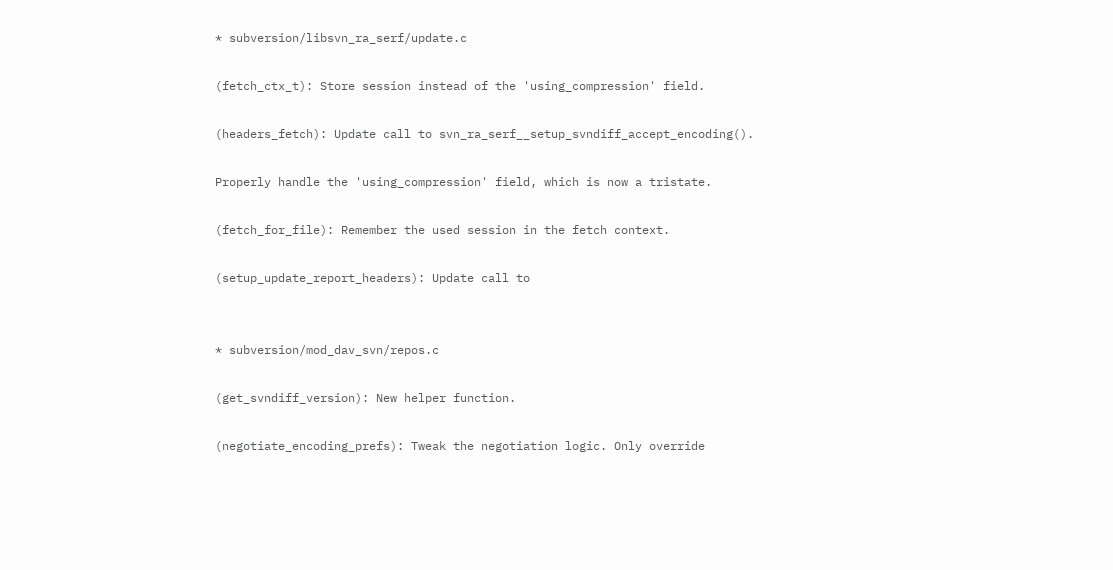* subversion/libsvn_ra_serf/update.c

(fetch_ctx_t): Store session instead of the 'using_compression' field.

(headers_fetch): Update call to svn_ra_serf__setup_svndiff_accept_encoding().

Properly handle the 'using_compression' field, which is now a tristate.

(fetch_for_file): Remember the used session in the fetch context.

(setup_update_report_headers): Update call to


* subversion/mod_dav_svn/repos.c

(get_svndiff_version): New helper function.

(negotiate_encoding_prefs): Tweak the negotiation logic. Only override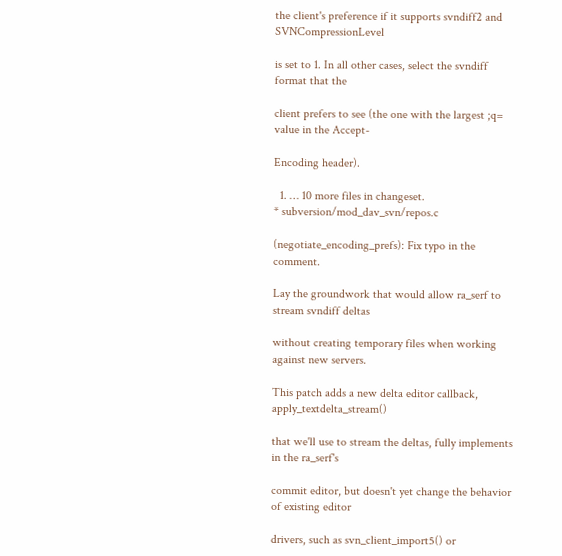the client's preference if it supports svndiff2 and SVNCompressionLevel

is set to 1. In all other cases, select the svndiff format that the

client prefers to see (the one with the largest ;q= value in the Accept-

Encoding header).

  1. … 10 more files in changeset.
* subversion/mod_dav_svn/repos.c

(negotiate_encoding_prefs): Fix typo in the comment.

Lay the groundwork that would allow ra_serf to stream svndiff deltas

without creating temporary files when working against new servers.

This patch adds a new delta editor callback, apply_textdelta_stream()

that we'll use to stream the deltas, fully implements in the ra_serf's

commit editor, but doesn't yet change the behavior of existing editor

drivers, such as svn_client_import5() or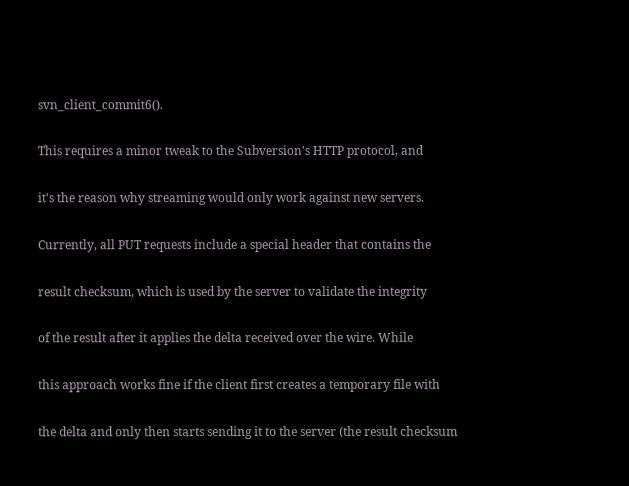svn_client_commit6().

This requires a minor tweak to the Subversion's HTTP protocol, and

it's the reason why streaming would only work against new servers.

Currently, all PUT requests include a special header that contains the

result checksum, which is used by the server to validate the integrity

of the result after it applies the delta received over the wire. While

this approach works fine if the client first creates a temporary file with

the delta and only then starts sending it to the server (the result checksum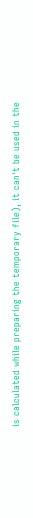is calculated while preparing the temporary file), it can't be used in the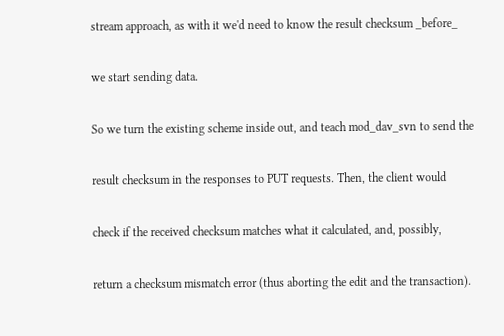stream approach, as with it we'd need to know the result checksum _before_

we start sending data.

So we turn the existing scheme inside out, and teach mod_dav_svn to send the

result checksum in the responses to PUT requests. Then, the client would

check if the received checksum matches what it calculated, and, possibly,

return a checksum mismatch error (thus aborting the edit and the transaction).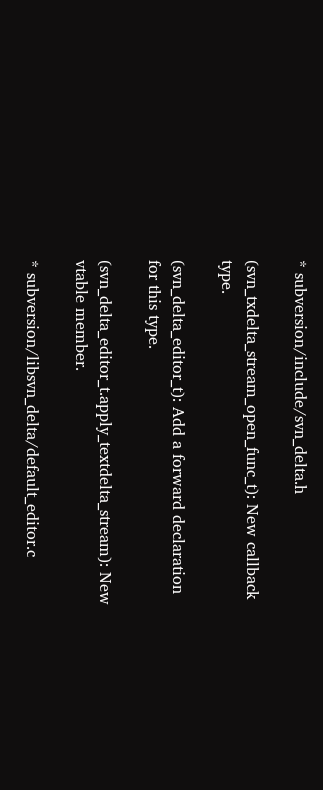* subversion/include/svn_delta.h

(svn_txdelta_stream_open_func_t): New callback type.

(svn_delta_editor_t): Add a forward declaration for this type.

(svn_delta_editor_t.apply_textdelta_stream): New vtable member.

* subversion/libsvn_delta/default_editor.c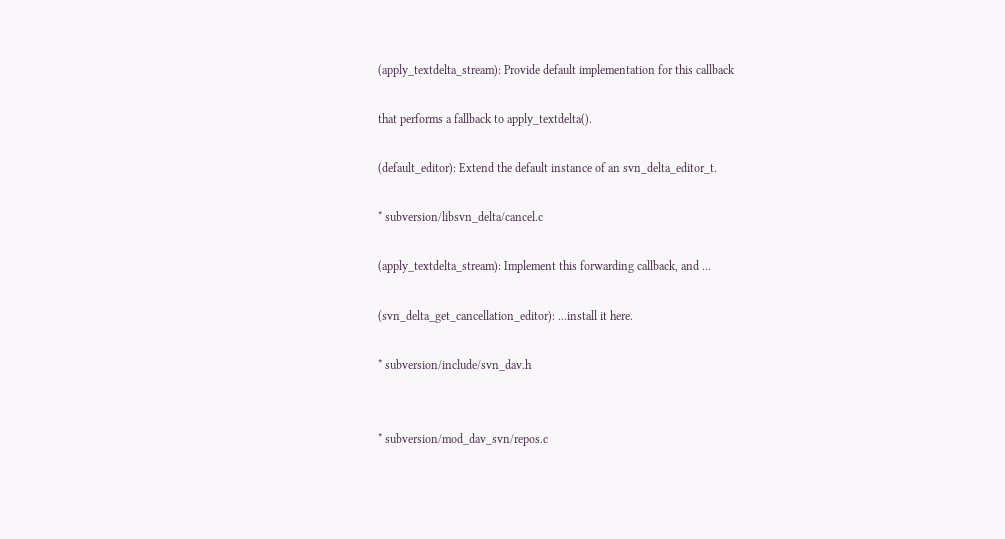(apply_textdelta_stream): Provide default implementation for this callback

that performs a fallback to apply_textdelta().

(default_editor): Extend the default instance of an svn_delta_editor_t.

* subversion/libsvn_delta/cancel.c

(apply_textdelta_stream): Implement this forwarding callback, and ...

(svn_delta_get_cancellation_editor): ...install it here.

* subversion/include/svn_dav.h


* subversion/mod_dav_svn/repos.c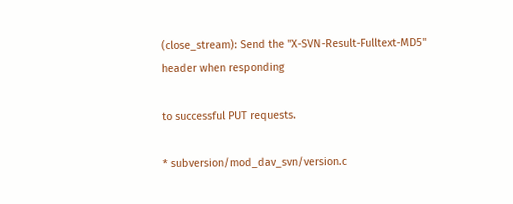(close_stream): Send the "X-SVN-Result-Fulltext-MD5" header when responding

to successful PUT requests.

* subversion/mod_dav_svn/version.c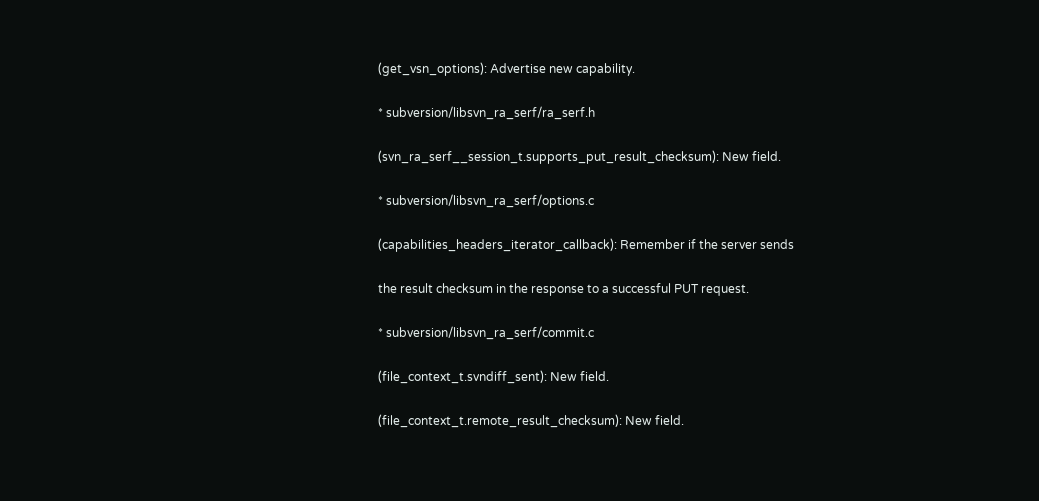(get_vsn_options): Advertise new capability.

* subversion/libsvn_ra_serf/ra_serf.h

(svn_ra_serf__session_t.supports_put_result_checksum): New field.

* subversion/libsvn_ra_serf/options.c

(capabilities_headers_iterator_callback): Remember if the server sends

the result checksum in the response to a successful PUT request.

* subversion/libsvn_ra_serf/commit.c

(file_context_t.svndiff_sent): New field.

(file_context_t.remote_result_checksum): New field.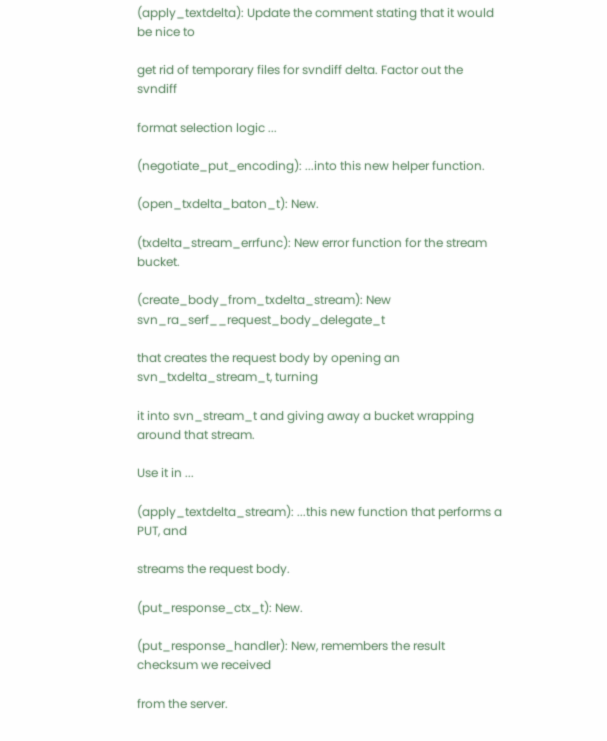(apply_textdelta): Update the comment stating that it would be nice to

get rid of temporary files for svndiff delta. Factor out the svndiff

format selection logic ...

(negotiate_put_encoding): ...into this new helper function.

(open_txdelta_baton_t): New.

(txdelta_stream_errfunc): New error function for the stream bucket.

(create_body_from_txdelta_stream): New svn_ra_serf__request_body_delegate_t

that creates the request body by opening an svn_txdelta_stream_t, turning

it into svn_stream_t and giving away a bucket wrapping around that stream.

Use it in ...

(apply_textdelta_stream): ...this new function that performs a PUT, and

streams the request body.

(put_response_ctx_t): New.

(put_response_handler): New, remembers the result checksum we received

from the server.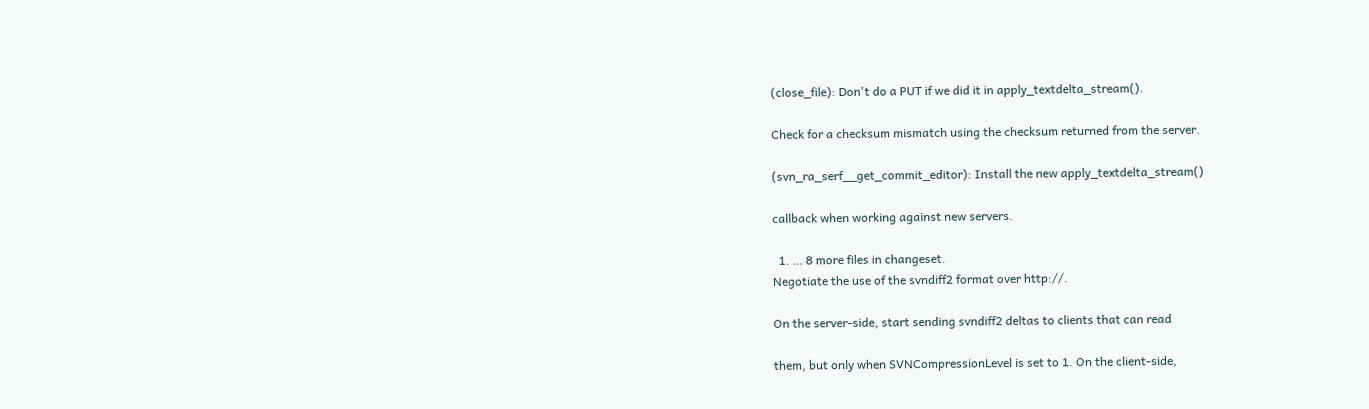(close_file): Don't do a PUT if we did it in apply_textdelta_stream().

Check for a checksum mismatch using the checksum returned from the server.

(svn_ra_serf__get_commit_editor): Install the new apply_textdelta_stream()

callback when working against new servers.

  1. … 8 more files in changeset.
Negotiate the use of the svndiff2 format over http://.

On the server-side, start sending svndiff2 deltas to clients that can read

them, but only when SVNCompressionLevel is set to 1. On the client-side,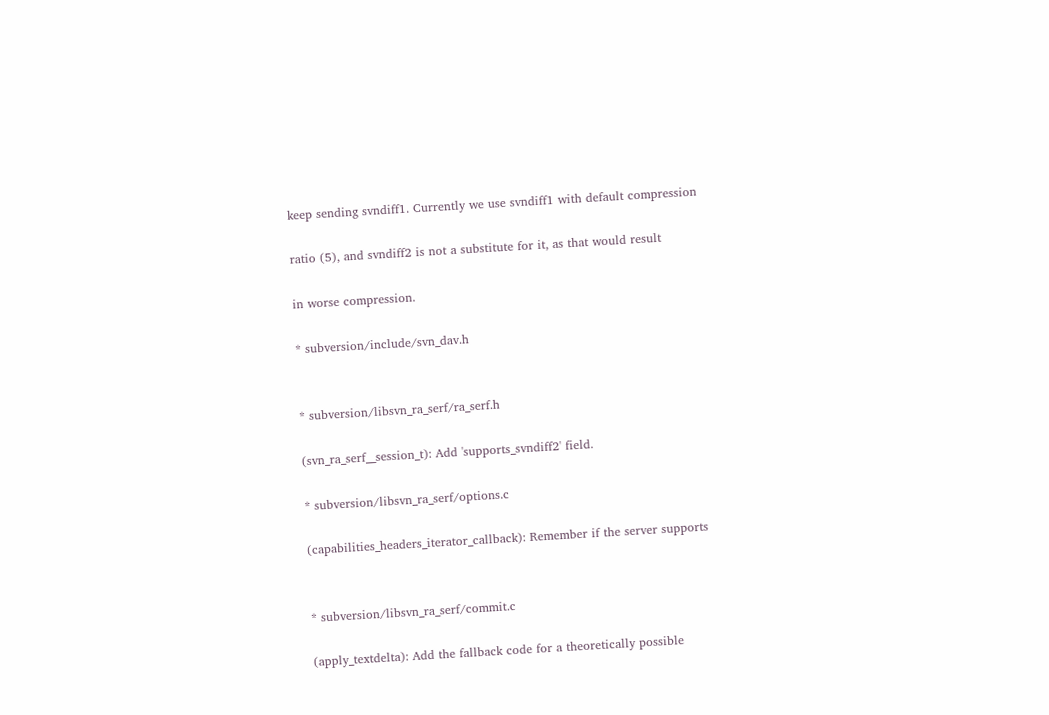keep sending svndiff1. Currently we use svndiff1 with default compression

ratio (5), and svndiff2 is not a substitute for it, as that would result

in worse compression.

* subversion/include/svn_dav.h


* subversion/libsvn_ra_serf/ra_serf.h

(svn_ra_serf__session_t): Add 'supports_svndiff2' field.

* subversion/libsvn_ra_serf/options.c

(capabilities_headers_iterator_callback): Remember if the server supports


* subversion/libsvn_ra_serf/commit.c

(apply_textdelta): Add the fallback code for a theoretically possible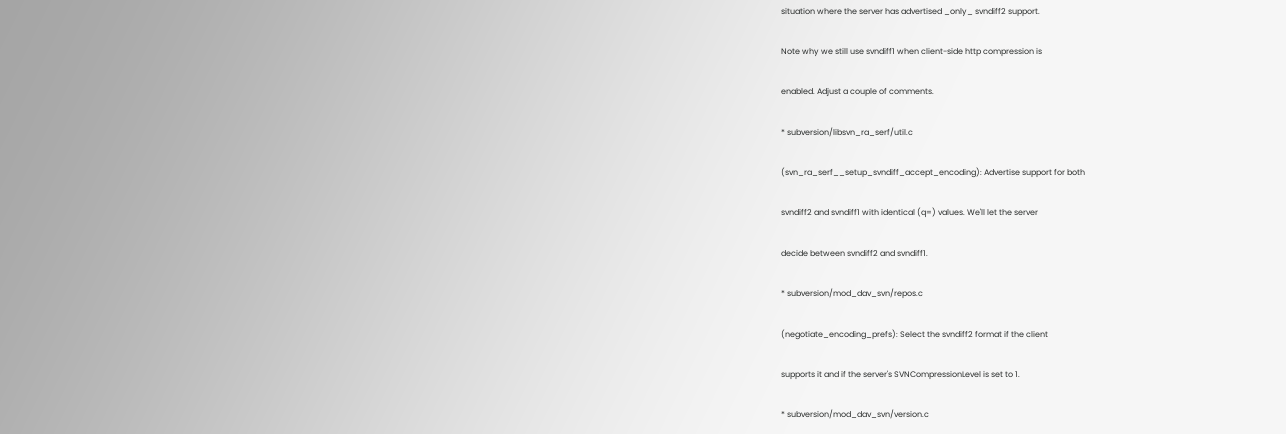situation where the server has advertised _only_ svndiff2 support.

Note why we still use svndiff1 when client-side http compression is

enabled. Adjust a couple of comments.

* subversion/libsvn_ra_serf/util.c

(svn_ra_serf__setup_svndiff_accept_encoding): Advertise support for both

svndiff2 and svndiff1 with identical (q=) values. We'll let the server

decide between svndiff2 and svndiff1.

* subversion/mod_dav_svn/repos.c

(negotiate_encoding_prefs): Select the svndiff2 format if the client

supports it and if the server's SVNCompressionLevel is set to 1.

* subversion/mod_dav_svn/version.c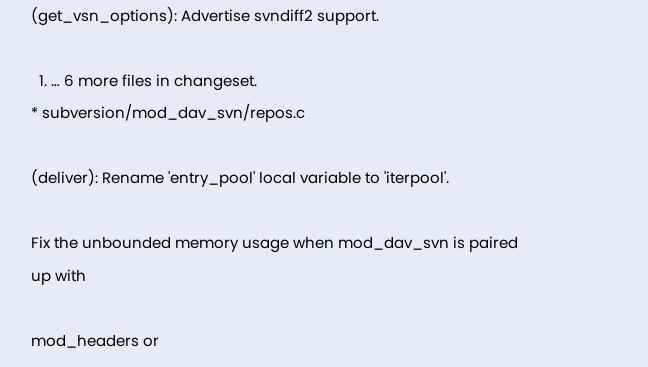(get_vsn_options): Advertise svndiff2 support.

  1. … 6 more files in changeset.
* subversion/mod_dav_svn/repos.c

(deliver): Rename 'entry_pool' local variable to 'iterpool'.

Fix the unbounded memory usage when mod_dav_svn is paired up with

mod_headers or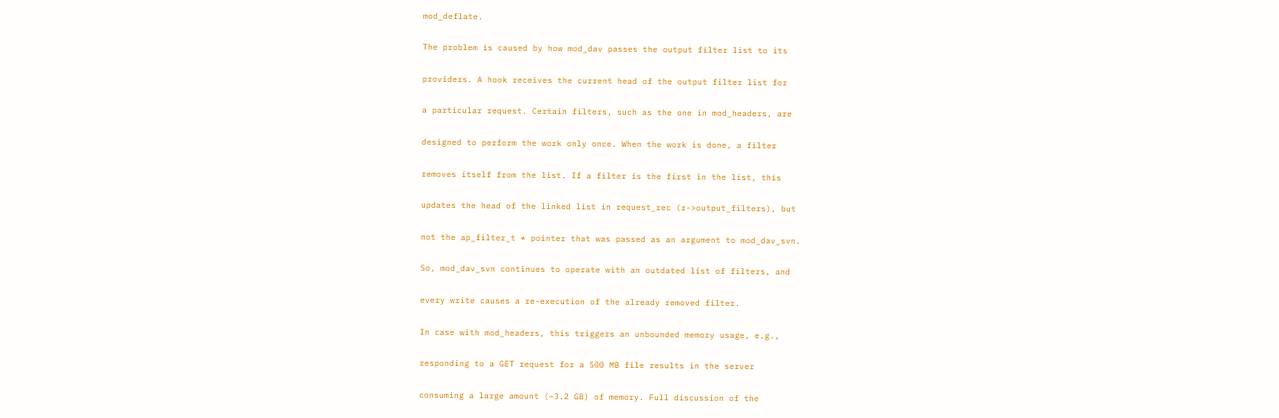mod_deflate.

The problem is caused by how mod_dav passes the output filter list to its

providers. A hook receives the current head of the output filter list for

a particular request. Certain filters, such as the one in mod_headers, are

designed to perform the work only once. When the work is done, a filter

removes itself from the list. If a filter is the first in the list, this

updates the head of the linked list in request_rec (r->output_filters), but

not the ap_filter_t * pointer that was passed as an argument to mod_dav_svn.

So, mod_dav_svn continues to operate with an outdated list of filters, and

every write causes a re-execution of the already removed filter.

In case with mod_headers, this triggers an unbounded memory usage, e.g.,

responding to a GET request for a 500 MB file results in the server

consuming a large amount (~3.2 GB) of memory. Full discussion of the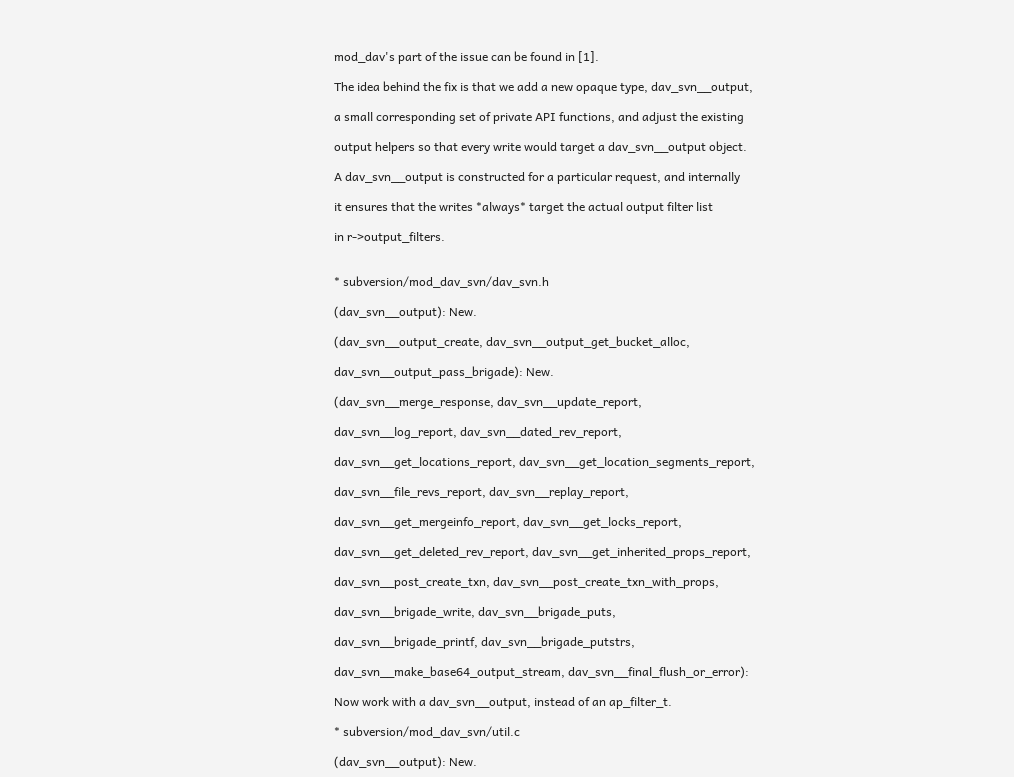mod_dav's part of the issue can be found in [1].

The idea behind the fix is that we add a new opaque type, dav_svn__output,

a small corresponding set of private API functions, and adjust the existing

output helpers so that every write would target a dav_svn__output object.

A dav_svn__output is constructed for a particular request, and internally

it ensures that the writes *always* target the actual output filter list

in r->output_filters.


* subversion/mod_dav_svn/dav_svn.h

(dav_svn__output): New.

(dav_svn__output_create, dav_svn__output_get_bucket_alloc,

dav_svn__output_pass_brigade): New.

(dav_svn__merge_response, dav_svn__update_report,

dav_svn__log_report, dav_svn__dated_rev_report,

dav_svn__get_locations_report, dav_svn__get_location_segments_report,

dav_svn__file_revs_report, dav_svn__replay_report,

dav_svn__get_mergeinfo_report, dav_svn__get_locks_report,

dav_svn__get_deleted_rev_report, dav_svn__get_inherited_props_report,

dav_svn__post_create_txn, dav_svn__post_create_txn_with_props,

dav_svn__brigade_write, dav_svn__brigade_puts,

dav_svn__brigade_printf, dav_svn__brigade_putstrs,

dav_svn__make_base64_output_stream, dav_svn__final_flush_or_error):

Now work with a dav_svn__output, instead of an ap_filter_t.

* subversion/mod_dav_svn/util.c

(dav_svn__output): New.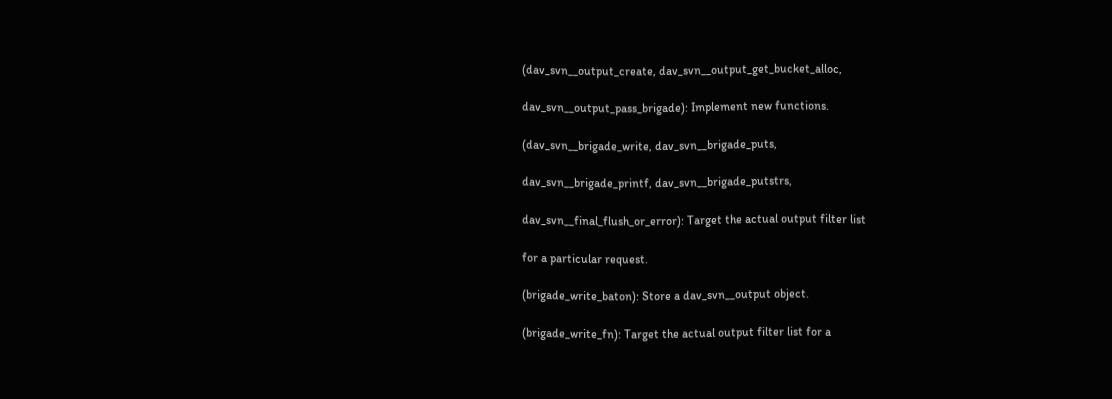(dav_svn__output_create, dav_svn__output_get_bucket_alloc,

dav_svn__output_pass_brigade): Implement new functions.

(dav_svn__brigade_write, dav_svn__brigade_puts,

dav_svn__brigade_printf, dav_svn__brigade_putstrs,

dav_svn__final_flush_or_error): Target the actual output filter list

for a particular request.

(brigade_write_baton): Store a dav_svn__output object.

(brigade_write_fn): Target the actual output filter list for a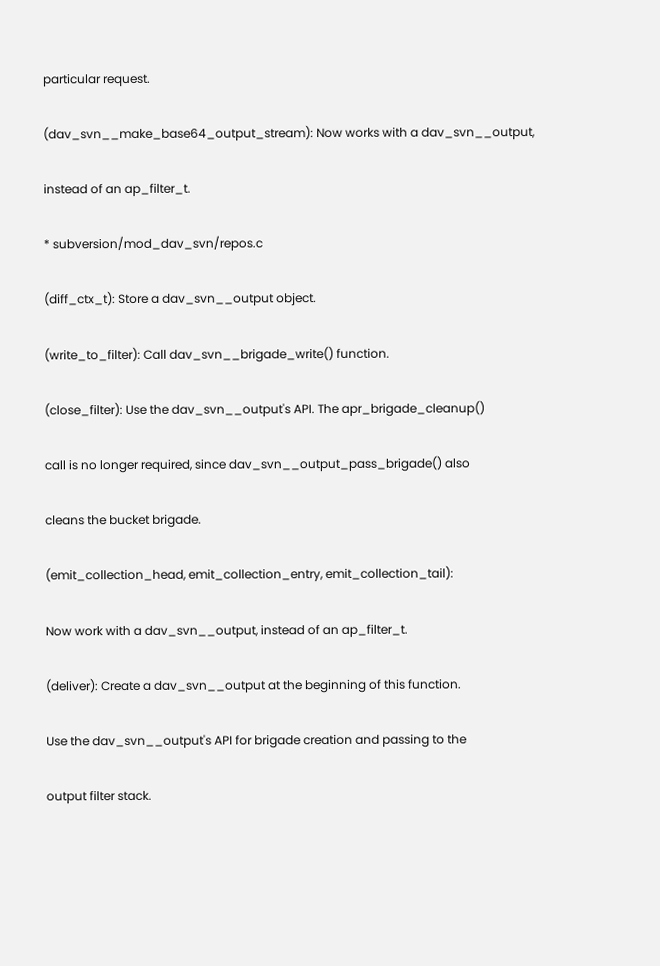particular request.

(dav_svn__make_base64_output_stream): Now works with a dav_svn__output,

instead of an ap_filter_t.

* subversion/mod_dav_svn/repos.c

(diff_ctx_t): Store a dav_svn__output object.

(write_to_filter): Call dav_svn__brigade_write() function.

(close_filter): Use the dav_svn__output's API. The apr_brigade_cleanup()

call is no longer required, since dav_svn__output_pass_brigade() also

cleans the bucket brigade.

(emit_collection_head, emit_collection_entry, emit_collection_tail):

Now work with a dav_svn__output, instead of an ap_filter_t.

(deliver): Create a dav_svn__output at the beginning of this function.

Use the dav_svn__output's API for brigade creation and passing to the

output filter stack.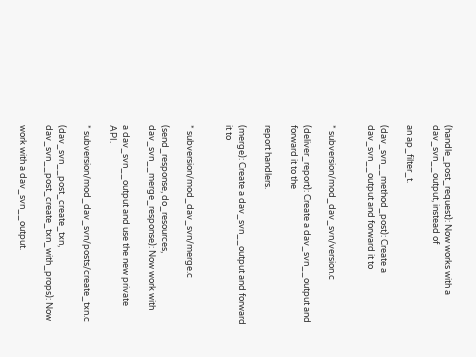(handle_post_request): Now works with a dav_svn__output, instead of

an ap_filter_t.

(dav_svn__method_post): Create a dav_svn__output and forward it to


* subversion/mod_dav_svn/version.c

(deliver_report): Create a dav_svn__output and forward it to the

report handlers.

(merge): Create a dav_svn__output and forward it to


* subversion/mod_dav_svn/merge.c

(send_response, do_resources, dav_svn__merge_response): Now work with

a dav_svn__output and use the new private API.

* subversion/mod_dav_svn/posts/create_txn.c

(dav_svn__post_create_txn, dav_svn__post_create_txn_with_props): Now

work with a dav_svn__output.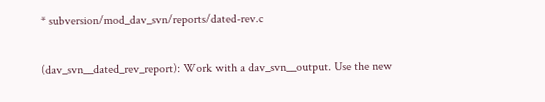* subversion/mod_dav_svn/reports/dated-rev.c

(dav_svn__dated_rev_report): Work with a dav_svn__output. Use the new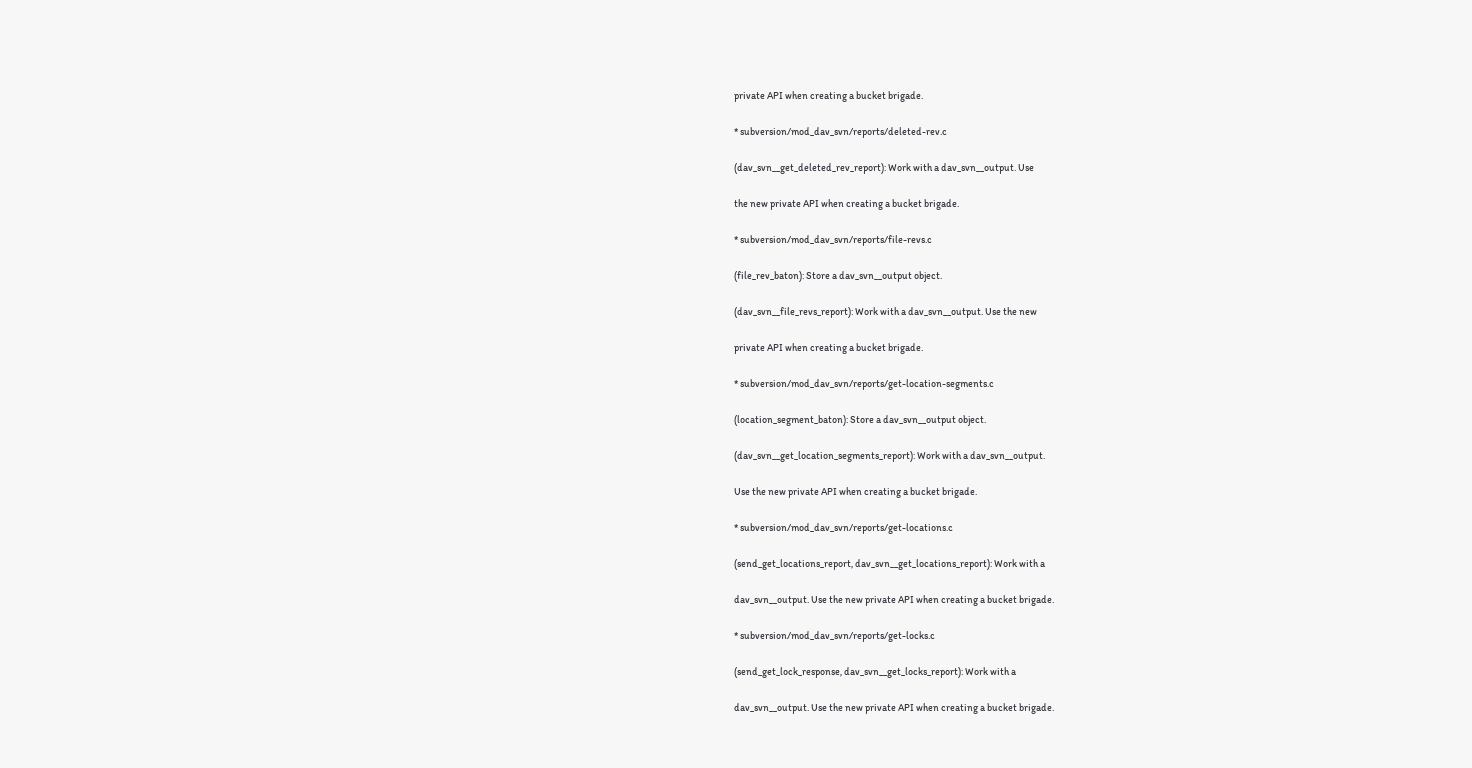private API when creating a bucket brigade.

* subversion/mod_dav_svn/reports/deleted-rev.c

(dav_svn__get_deleted_rev_report): Work with a dav_svn__output. Use

the new private API when creating a bucket brigade.

* subversion/mod_dav_svn/reports/file-revs.c

(file_rev_baton): Store a dav_svn__output object.

(dav_svn__file_revs_report): Work with a dav_svn__output. Use the new

private API when creating a bucket brigade.

* subversion/mod_dav_svn/reports/get-location-segments.c

(location_segment_baton): Store a dav_svn__output object.

(dav_svn__get_location_segments_report): Work with a dav_svn__output.

Use the new private API when creating a bucket brigade.

* subversion/mod_dav_svn/reports/get-locations.c

(send_get_locations_report, dav_svn__get_locations_report): Work with a

dav_svn__output. Use the new private API when creating a bucket brigade.

* subversion/mod_dav_svn/reports/get-locks.c

(send_get_lock_response, dav_svn__get_locks_report): Work with a

dav_svn__output. Use the new private API when creating a bucket brigade.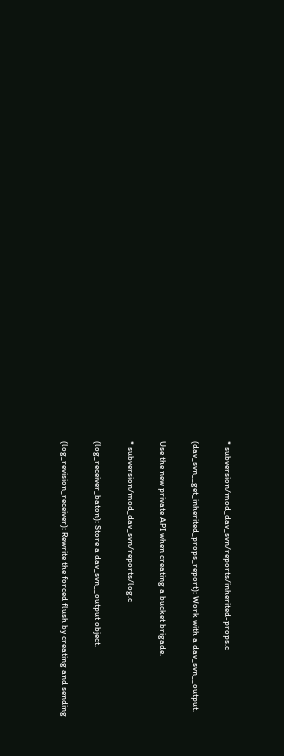* subversion/mod_dav_svn/reports/inherited-props.c

(dav_svn__get_inherited_props_report): Work with a dav_svn__output.

Use the new private API when creating a bucket brigade.

* subversion/mod_dav_svn/reports/log.c

(log_receiver_baton): Store a dav_svn__output object.

(log_revision_receiver): Rewrite the forced flush by creating and sending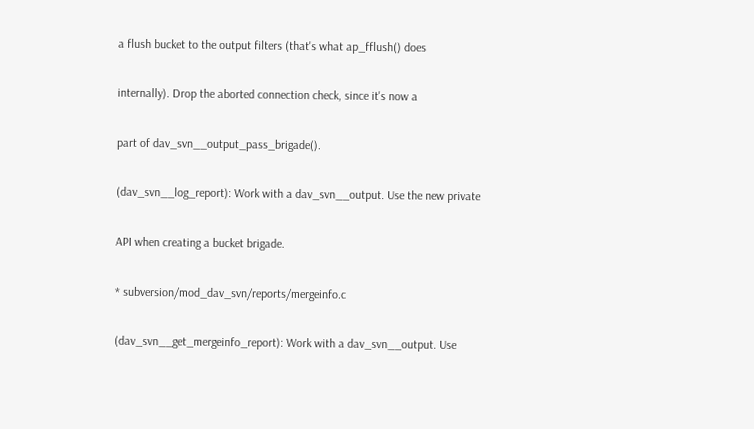a flush bucket to the output filters (that's what ap_fflush() does

internally). Drop the aborted connection check, since it's now a

part of dav_svn__output_pass_brigade().

(dav_svn__log_report): Work with a dav_svn__output. Use the new private

API when creating a bucket brigade.

* subversion/mod_dav_svn/reports/mergeinfo.c

(dav_svn__get_mergeinfo_report): Work with a dav_svn__output. Use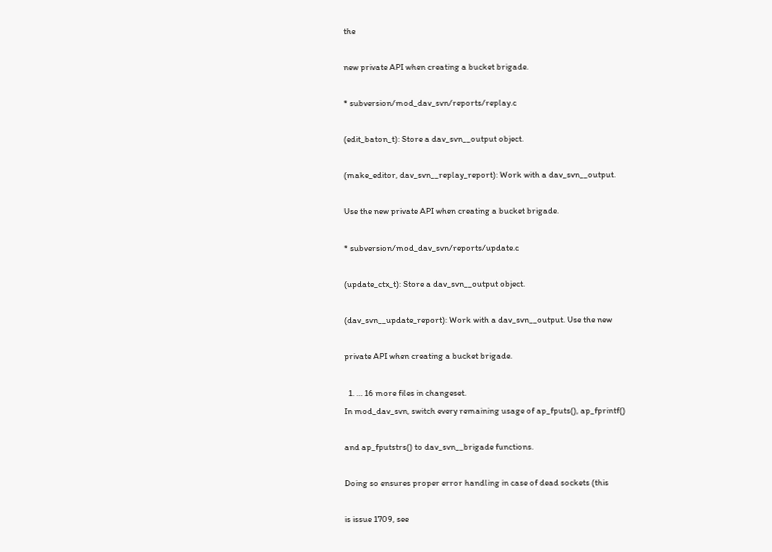the

new private API when creating a bucket brigade.

* subversion/mod_dav_svn/reports/replay.c

(edit_baton_t): Store a dav_svn__output object.

(make_editor, dav_svn__replay_report): Work with a dav_svn__output.

Use the new private API when creating a bucket brigade.

* subversion/mod_dav_svn/reports/update.c

(update_ctx_t): Store a dav_svn__output object.

(dav_svn__update_report): Work with a dav_svn__output. Use the new

private API when creating a bucket brigade.

  1. … 16 more files in changeset.
In mod_dav_svn, switch every remaining usage of ap_fputs(), ap_fprintf()

and ap_fputstrs() to dav_svn__brigade functions.

Doing so ensures proper error handling in case of dead sockets (this

is issue 1709, see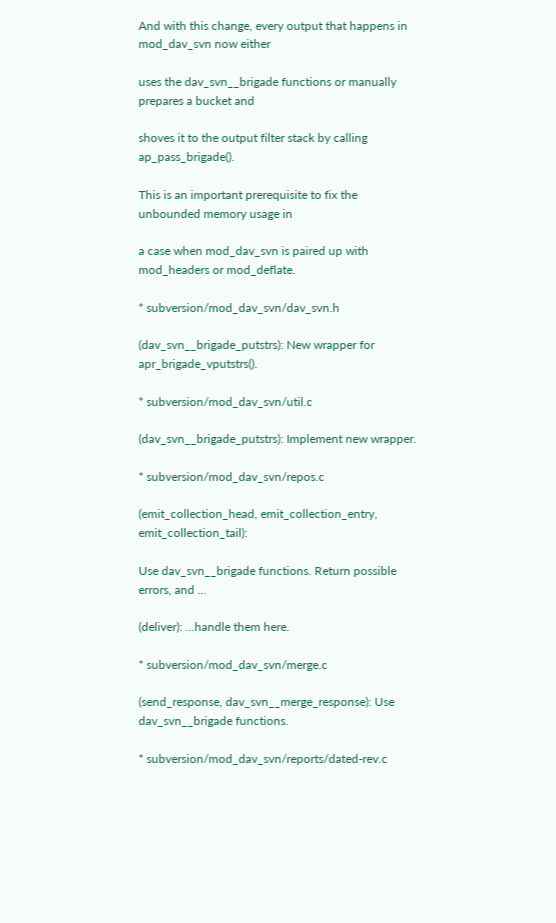And with this change, every output that happens in mod_dav_svn now either

uses the dav_svn__brigade functions or manually prepares a bucket and

shoves it to the output filter stack by calling ap_pass_brigade().

This is an important prerequisite to fix the unbounded memory usage in

a case when mod_dav_svn is paired up with mod_headers or mod_deflate.

* subversion/mod_dav_svn/dav_svn.h

(dav_svn__brigade_putstrs): New wrapper for apr_brigade_vputstrs().

* subversion/mod_dav_svn/util.c

(dav_svn__brigade_putstrs): Implement new wrapper.

* subversion/mod_dav_svn/repos.c

(emit_collection_head, emit_collection_entry, emit_collection_tail):

Use dav_svn__brigade functions. Return possible errors, and ...

(deliver): ...handle them here.

* subversion/mod_dav_svn/merge.c

(send_response, dav_svn__merge_response): Use dav_svn__brigade functions.

* subversion/mod_dav_svn/reports/dated-rev.c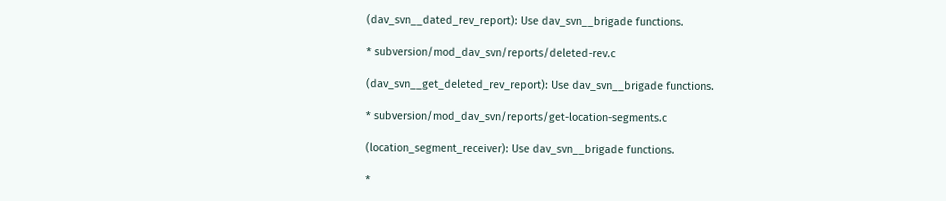(dav_svn__dated_rev_report): Use dav_svn__brigade functions.

* subversion/mod_dav_svn/reports/deleted-rev.c

(dav_svn__get_deleted_rev_report): Use dav_svn__brigade functions.

* subversion/mod_dav_svn/reports/get-location-segments.c

(location_segment_receiver): Use dav_svn__brigade functions.

*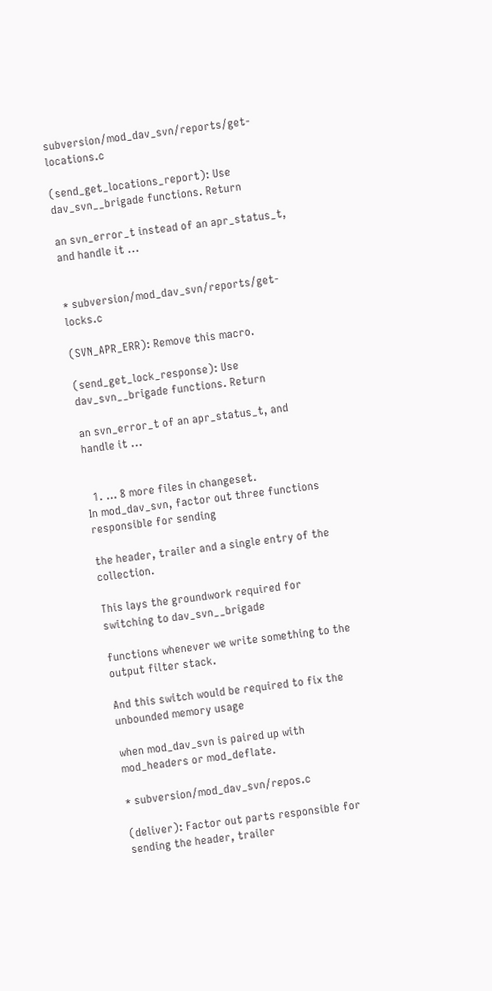subversion/mod_dav_svn/reports/get-locations.c

(send_get_locations_report): Use dav_svn__brigade functions. Return

an svn_error_t instead of an apr_status_t, and handle it ...


* subversion/mod_dav_svn/reports/get-locks.c

(SVN_APR_ERR): Remove this macro.

(send_get_lock_response): Use dav_svn__brigade functions. Return

an svn_error_t of an apr_status_t, and handle it ...


  1. … 8 more files in changeset.
In mod_dav_svn, factor out three functions responsible for sending

the header, trailer and a single entry of the collection.

This lays the groundwork required for switching to dav_svn__brigade

functions whenever we write something to the output filter stack.

And this switch would be required to fix the unbounded memory usage

when mod_dav_svn is paired up with mod_headers or mod_deflate.

* subversion/mod_dav_svn/repos.c

(deliver): Factor out parts responsible for sending the header, trailer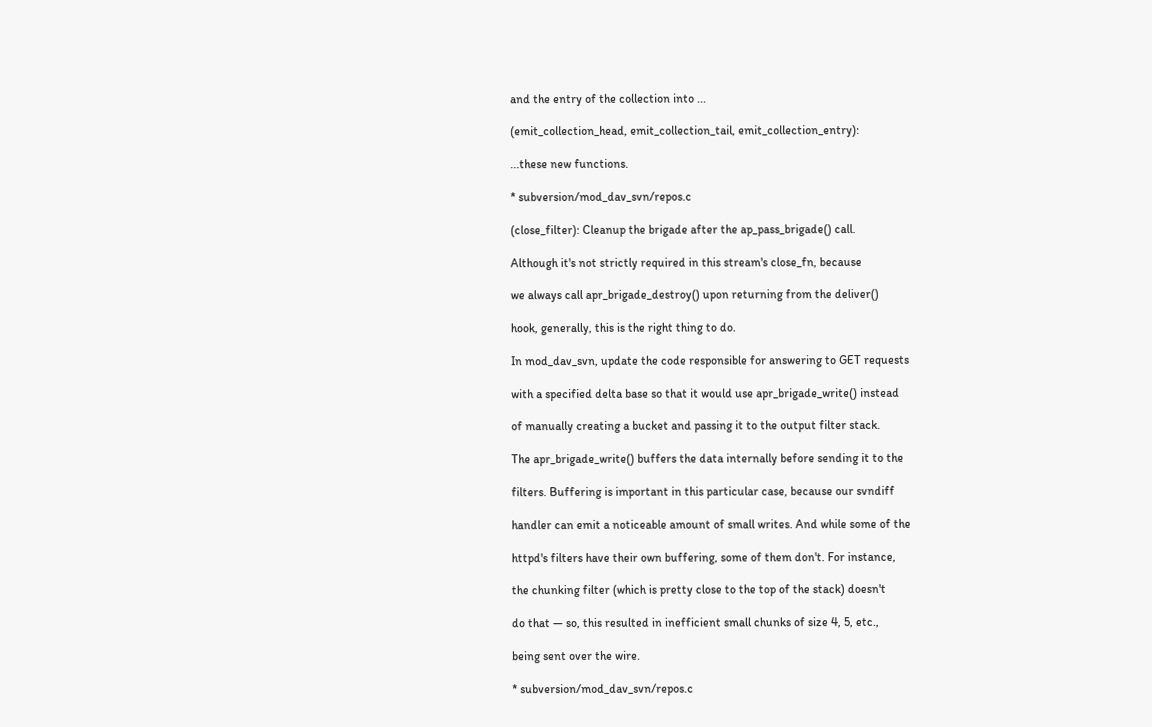and the entry of the collection into ...

(emit_collection_head, emit_collection_tail, emit_collection_entry):

...these new functions.

* subversion/mod_dav_svn/repos.c

(close_filter): Cleanup the brigade after the ap_pass_brigade() call.

Although it's not strictly required in this stream's close_fn, because

we always call apr_brigade_destroy() upon returning from the deliver()

hook, generally, this is the right thing to do.

In mod_dav_svn, update the code responsible for answering to GET requests

with a specified delta base so that it would use apr_brigade_write() instead

of manually creating a bucket and passing it to the output filter stack.

The apr_brigade_write() buffers the data internally before sending it to the

filters. Buffering is important in this particular case, because our svndiff

handler can emit a noticeable amount of small writes. And while some of the

httpd's filters have their own buffering, some of them don't. For instance,

the chunking filter (which is pretty close to the top of the stack) doesn't

do that — so, this resulted in inefficient small chunks of size 4, 5, etc.,

being sent over the wire.

* subversion/mod_dav_svn/repos.c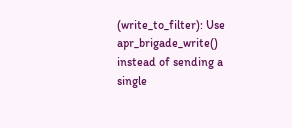(write_to_filter): Use apr_brigade_write() instead of sending a single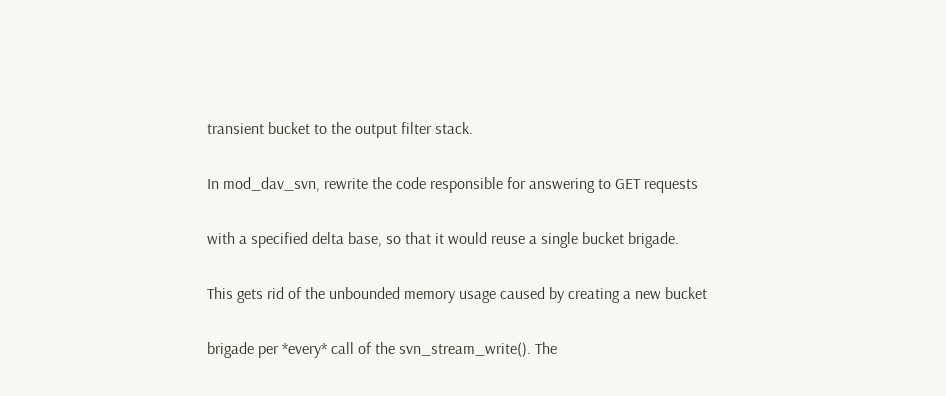transient bucket to the output filter stack.

In mod_dav_svn, rewrite the code responsible for answering to GET requests

with a specified delta base, so that it would reuse a single bucket brigade.

This gets rid of the unbounded memory usage caused by creating a new bucket

brigade per *every* call of the svn_stream_write(). The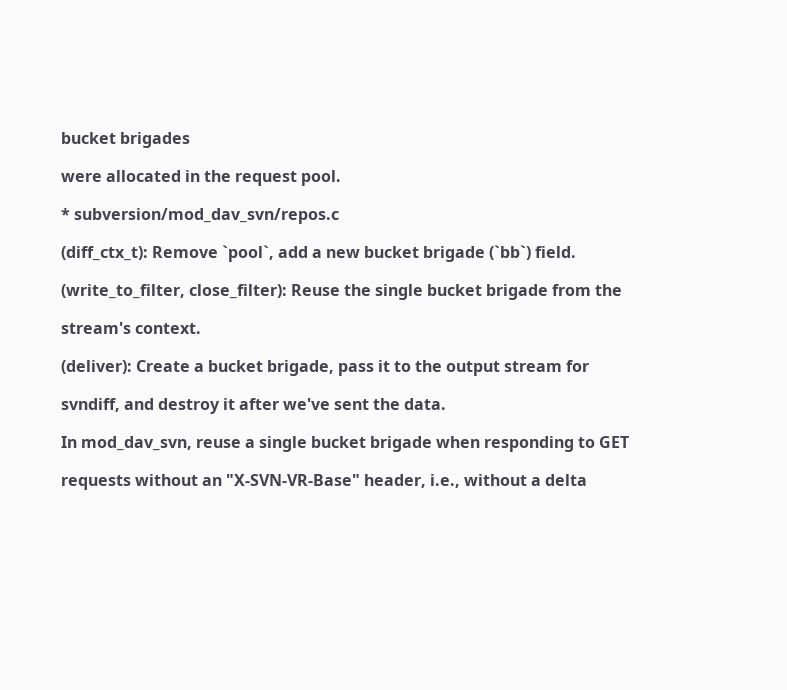bucket brigades

were allocated in the request pool.

* subversion/mod_dav_svn/repos.c

(diff_ctx_t): Remove `pool`, add a new bucket brigade (`bb`) field.

(write_to_filter, close_filter): Reuse the single bucket brigade from the

stream's context.

(deliver): Create a bucket brigade, pass it to the output stream for

svndiff, and destroy it after we've sent the data.

In mod_dav_svn, reuse a single bucket brigade when responding to GET

requests without an "X-SVN-VR-Base" header, i.e., without a delta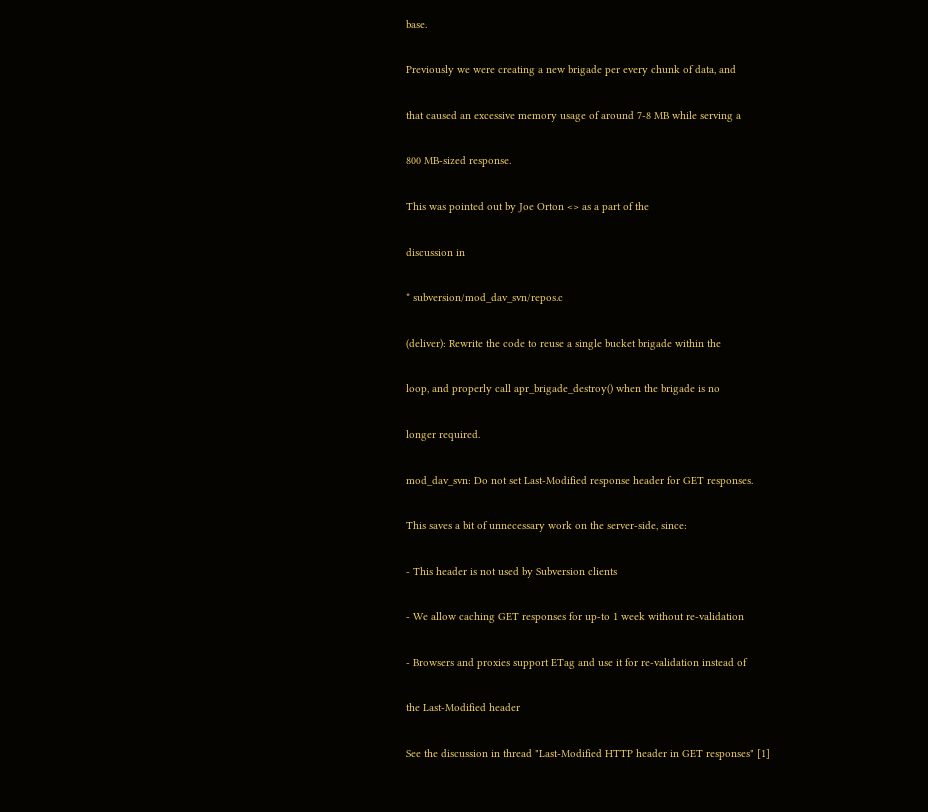base.

Previously we were creating a new brigade per every chunk of data, and

that caused an excessive memory usage of around 7-8 MB while serving a

800 MB-sized response.

This was pointed out by Joe Orton <> as a part of the

discussion in

* subversion/mod_dav_svn/repos.c

(deliver): Rewrite the code to reuse a single bucket brigade within the

loop, and properly call apr_brigade_destroy() when the brigade is no

longer required.

mod_dav_svn: Do not set Last-Modified response header for GET responses.

This saves a bit of unnecessary work on the server-side, since:

- This header is not used by Subversion clients

- We allow caching GET responses for up-to 1 week without re-validation

- Browsers and proxies support ETag and use it for re-validation instead of

the Last-Modified header

See the discussion in thread "Last-Modified HTTP header in GET responses" [1]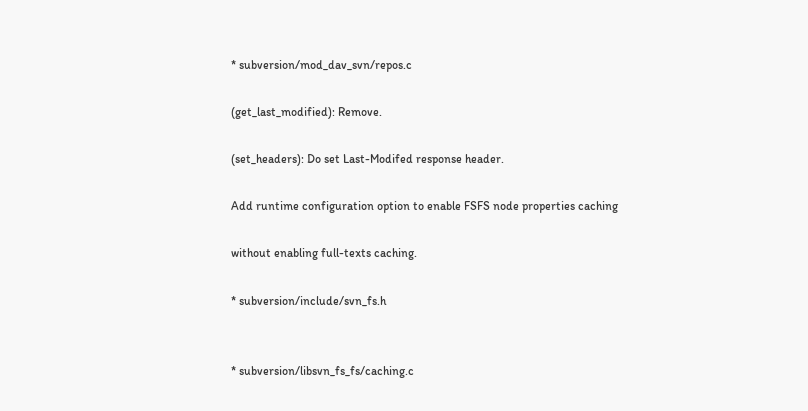* subversion/mod_dav_svn/repos.c

(get_last_modified): Remove.

(set_headers): Do set Last-Modifed response header.

Add runtime configuration option to enable FSFS node properties caching

without enabling full-texts caching.

* subversion/include/svn_fs.h


* subversion/libsvn_fs_fs/caching.c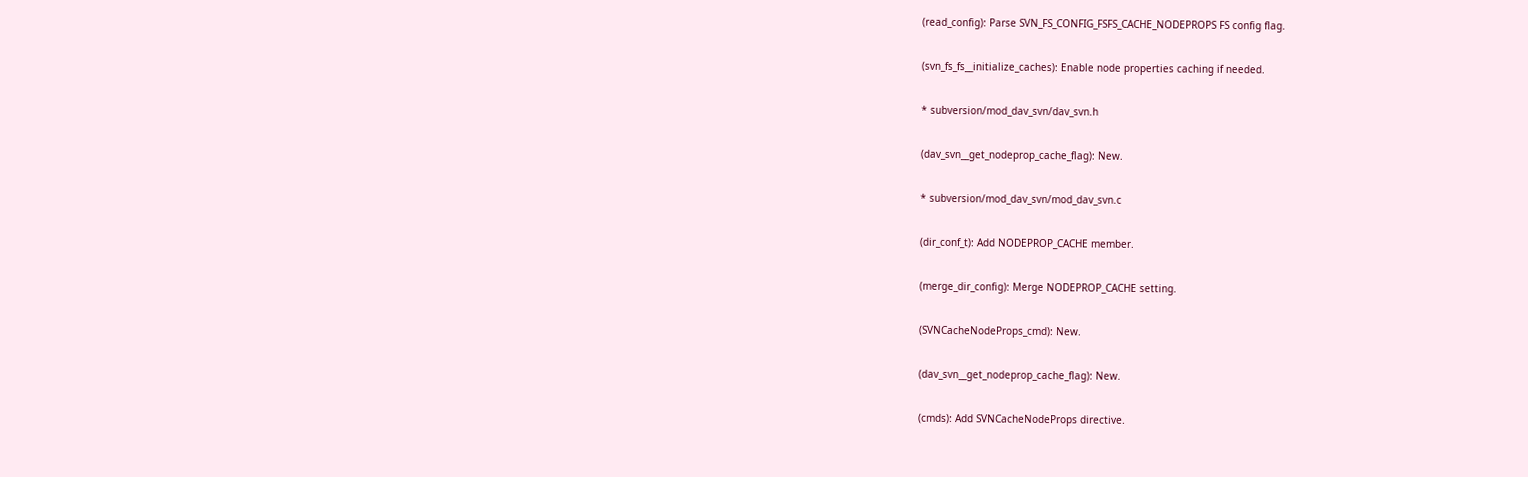(read_config): Parse SVN_FS_CONFIG_FSFS_CACHE_NODEPROPS FS config flag.

(svn_fs_fs__initialize_caches): Enable node properties caching if needed.

* subversion/mod_dav_svn/dav_svn.h

(dav_svn__get_nodeprop_cache_flag): New.

* subversion/mod_dav_svn/mod_dav_svn.c

(dir_conf_t): Add NODEPROP_CACHE member.

(merge_dir_config): Merge NODEPROP_CACHE setting.

(SVNCacheNodeProps_cmd): New.

(dav_svn__get_nodeprop_cache_flag): New.

(cmds): Add SVNCacheNodeProps directive.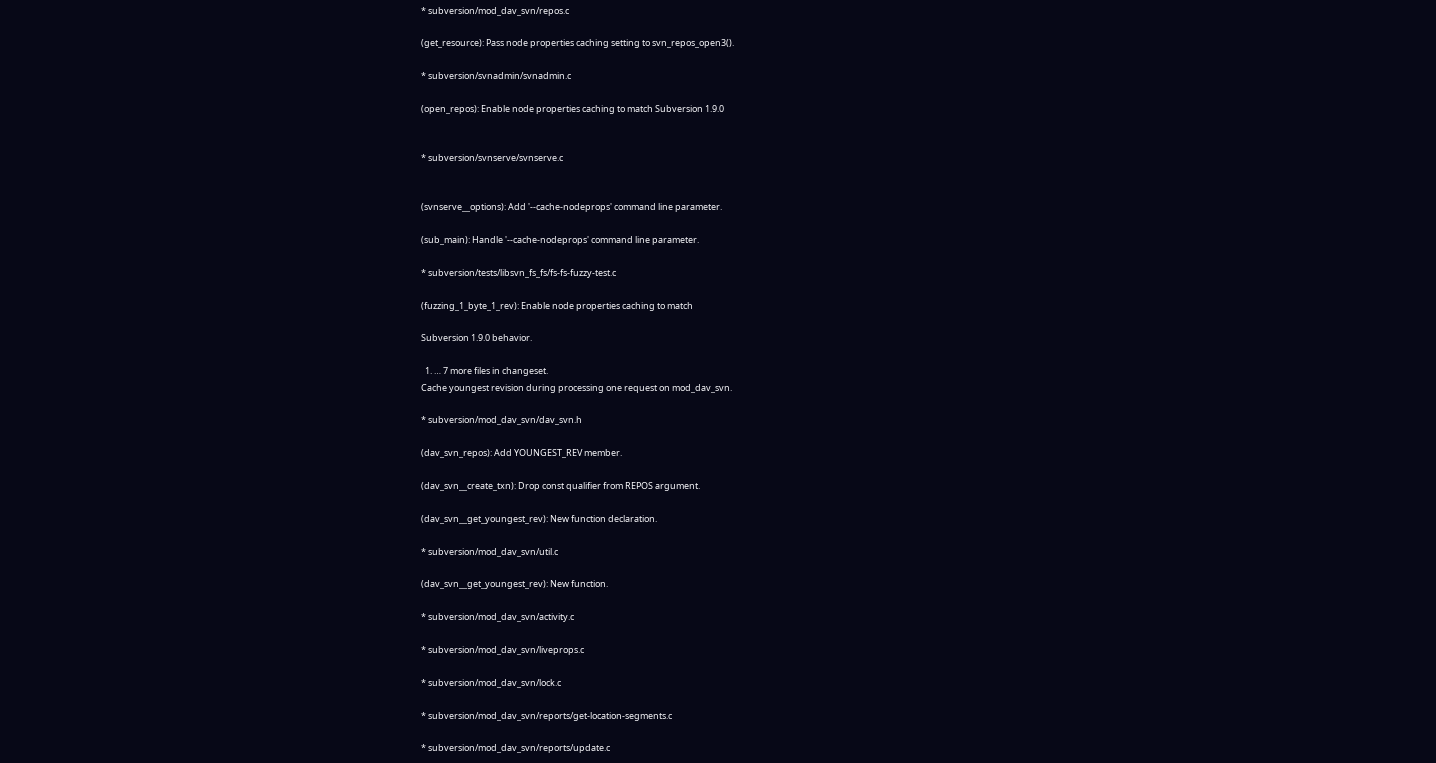* subversion/mod_dav_svn/repos.c

(get_resource): Pass node properties caching setting to svn_repos_open3().

* subversion/svnadmin/svnadmin.c

(open_repos): Enable node properties caching to match Subversion 1.9.0


* subversion/svnserve/svnserve.c


(svnserve__options): Add '--cache-nodeprops' command line parameter.

(sub_main): Handle '--cache-nodeprops' command line parameter.

* subversion/tests/libsvn_fs_fs/fs-fs-fuzzy-test.c

(fuzzing_1_byte_1_rev): Enable node properties caching to match

Subversion 1.9.0 behavior.

  1. … 7 more files in changeset.
Cache youngest revision during processing one request on mod_dav_svn.

* subversion/mod_dav_svn/dav_svn.h

(dav_svn_repos): Add YOUNGEST_REV member.

(dav_svn__create_txn): Drop const qualifier from REPOS argument.

(dav_svn__get_youngest_rev): New function declaration.

* subversion/mod_dav_svn/util.c

(dav_svn__get_youngest_rev): New function.

* subversion/mod_dav_svn/activity.c

* subversion/mod_dav_svn/liveprops.c

* subversion/mod_dav_svn/lock.c

* subversion/mod_dav_svn/reports/get-location-segments.c

* subversion/mod_dav_svn/reports/update.c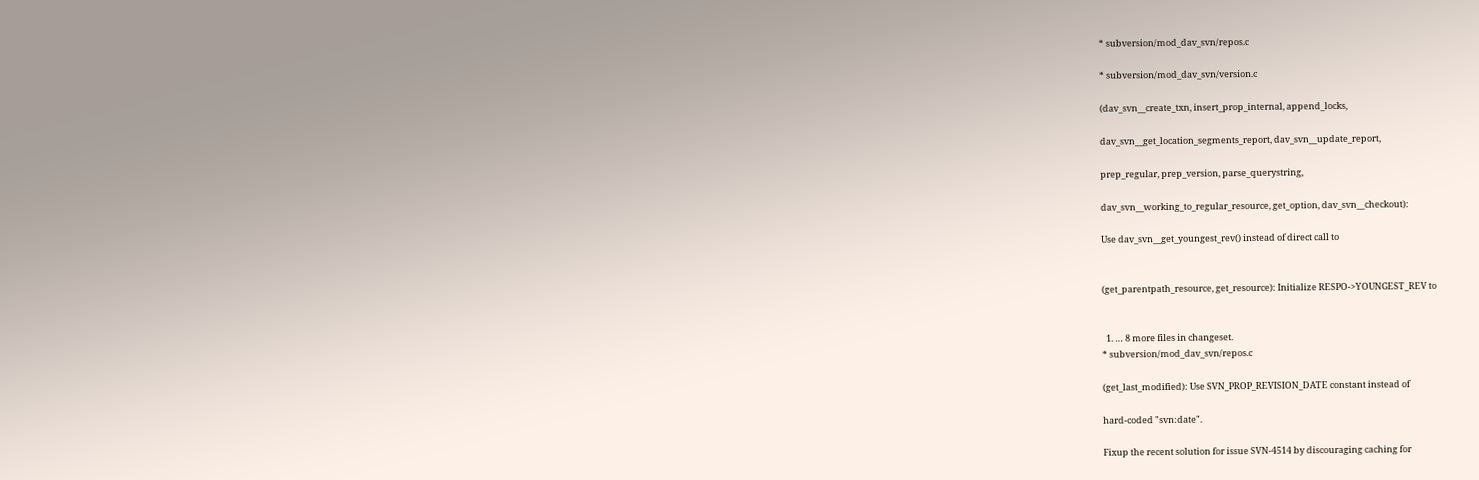* subversion/mod_dav_svn/repos.c

* subversion/mod_dav_svn/version.c

(dav_svn__create_txn, insert_prop_internal, append_locks,

dav_svn__get_location_segments_report, dav_svn__update_report,

prep_regular, prep_version, parse_querystring,

dav_svn__working_to_regular_resource, get_option, dav_svn__checkout):

Use dav_svn__get_youngest_rev() instead of direct call to


(get_parentpath_resource, get_resource): Initialize RESPO->YOUNGEST_REV to


  1. … 8 more files in changeset.
* subversion/mod_dav_svn/repos.c

(get_last_modified): Use SVN_PROP_REVISION_DATE constant instead of

hard-coded "svn:date".

Fixup the recent solution for issue SVN-4514 by discouraging caching for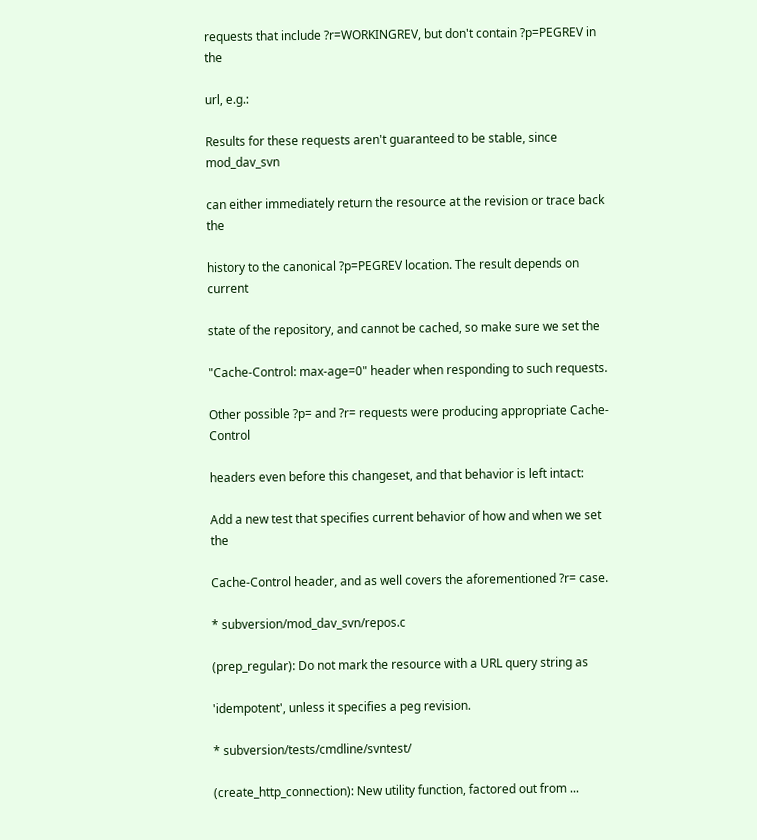requests that include ?r=WORKINGREV, but don't contain ?p=PEGREV in the

url, e.g.:

Results for these requests aren't guaranteed to be stable, since mod_dav_svn

can either immediately return the resource at the revision or trace back the

history to the canonical ?p=PEGREV location. The result depends on current

state of the repository, and cannot be cached, so make sure we set the

"Cache-Control: max-age=0" header when responding to such requests.

Other possible ?p= and ?r= requests were producing appropriate Cache-Control

headers even before this changeset, and that behavior is left intact:

Add a new test that specifies current behavior of how and when we set the

Cache-Control header, and as well covers the aforementioned ?r= case.

* subversion/mod_dav_svn/repos.c

(prep_regular): Do not mark the resource with a URL query string as

'idempotent', unless it specifies a peg revision.

* subversion/tests/cmdline/svntest/

(create_http_connection): New utility function, factored out from ...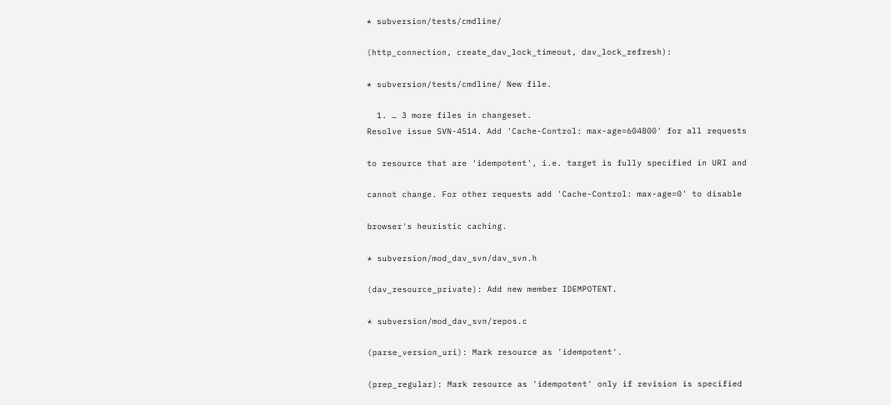* subversion/tests/cmdline/

(http_connection, create_dav_lock_timeout, dav_lock_refresh):

* subversion/tests/cmdline/ New file.

  1. … 3 more files in changeset.
Resolve issue SVN-4514. Add 'Cache-Control: max-age=604800' for all requests

to resource that are 'idempotent', i.e. target is fully specified in URI and

cannot change. For other requests add 'Cache-Control: max-age=0' to disable

browser's heuristic caching.

* subversion/mod_dav_svn/dav_svn.h

(dav_resource_private): Add new member IDEMPOTENT.

* subversion/mod_dav_svn/repos.c

(parse_version_uri): Mark resource as 'idempotent'.

(prep_regular): Mark resource as 'idempotent' only if revision is specified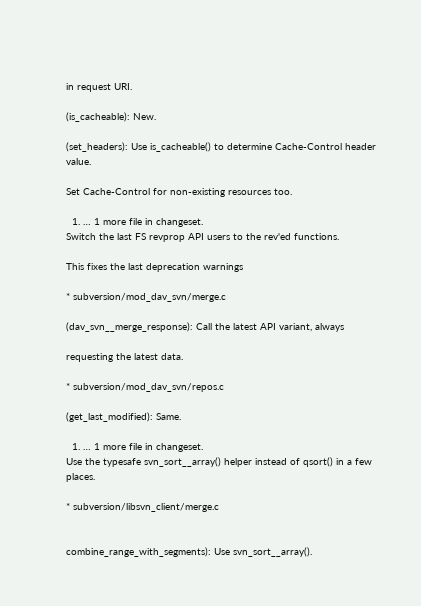in request URI.

(is_cacheable): New.

(set_headers): Use is_cacheable() to determine Cache-Control header value.

Set Cache-Control for non-existing resources too.

  1. … 1 more file in changeset.
Switch the last FS revprop API users to the rev'ed functions.

This fixes the last deprecation warnings

* subversion/mod_dav_svn/merge.c

(dav_svn__merge_response): Call the latest API variant, always

requesting the latest data.

* subversion/mod_dav_svn/repos.c

(get_last_modified): Same.

  1. … 1 more file in changeset.
Use the typesafe svn_sort__array() helper instead of qsort() in a few places.

* subversion/libsvn_client/merge.c


combine_range_with_segments): Use svn_sort__array().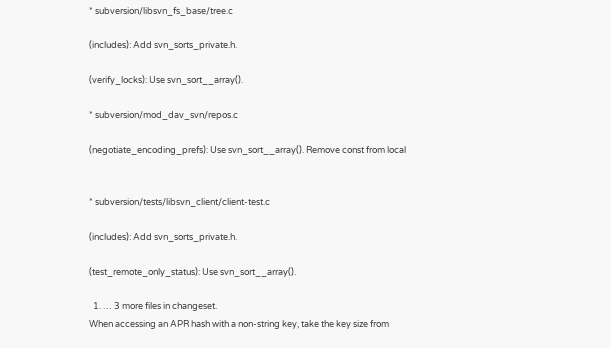* subversion/libsvn_fs_base/tree.c

(includes): Add svn_sorts_private.h.

(verify_locks): Use svn_sort__array().

* subversion/mod_dav_svn/repos.c

(negotiate_encoding_prefs): Use svn_sort__array(). Remove const from local


* subversion/tests/libsvn_client/client-test.c

(includes): Add svn_sorts_private.h.

(test_remote_only_status): Use svn_sort__array().

  1. … 3 more files in changeset.
When accessing an APR hash with a non-string key, take the key size from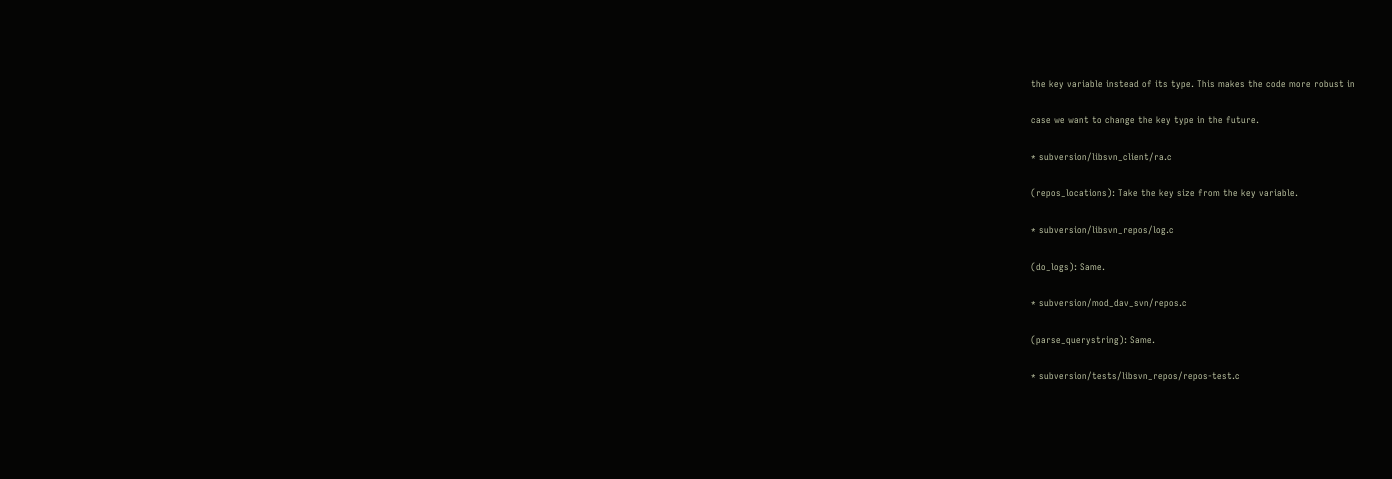the key variable instead of its type. This makes the code more robust in

case we want to change the key type in the future.

* subversion/libsvn_client/ra.c

(repos_locations): Take the key size from the key variable.

* subversion/libsvn_repos/log.c

(do_logs): Same.

* subversion/mod_dav_svn/repos.c

(parse_querystring): Same.

* subversion/tests/libsvn_repos/repos-test.c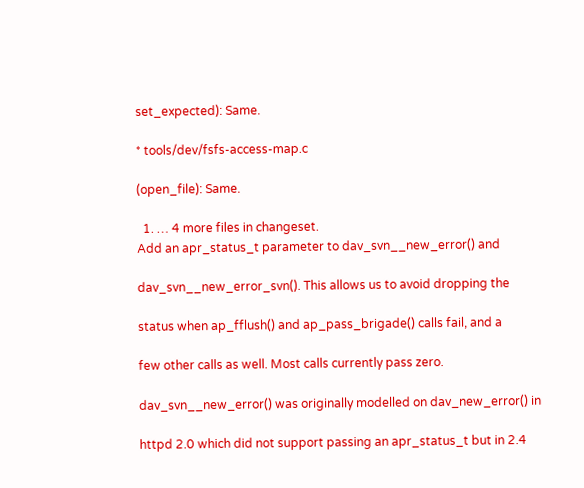set_expected): Same.

* tools/dev/fsfs-access-map.c

(open_file): Same.

  1. … 4 more files in changeset.
Add an apr_status_t parameter to dav_svn__new_error() and

dav_svn__new_error_svn(). This allows us to avoid dropping the

status when ap_fflush() and ap_pass_brigade() calls fail, and a

few other calls as well. Most calls currently pass zero.

dav_svn__new_error() was originally modelled on dav_new_error() in

httpd 2.0 which did not support passing an apr_status_t but in 2.4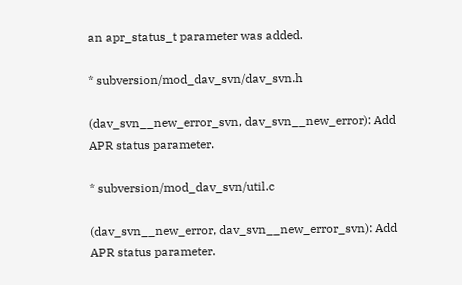an apr_status_t parameter was added.

* subversion/mod_dav_svn/dav_svn.h

(dav_svn__new_error_svn, dav_svn__new_error): Add APR status parameter.

* subversion/mod_dav_svn/util.c

(dav_svn__new_error, dav_svn__new_error_svn): Add APR status parameter.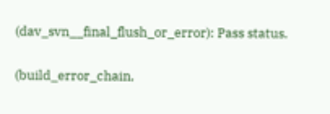(dav_svn__final_flush_or_error): Pass status.

(build_error_chain,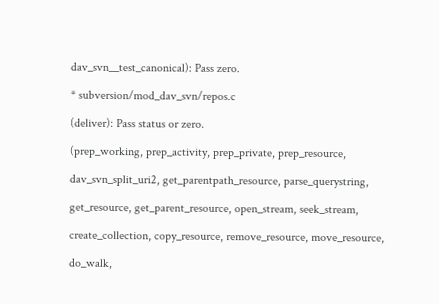dav_svn__test_canonical): Pass zero.

* subversion/mod_dav_svn/repos.c

(deliver): Pass status or zero.

(prep_working, prep_activity, prep_private, prep_resource,

dav_svn_split_uri2, get_parentpath_resource, parse_querystring,

get_resource, get_parent_resource, open_stream, seek_stream,

create_collection, copy_resource, remove_resource, move_resource,

do_walk,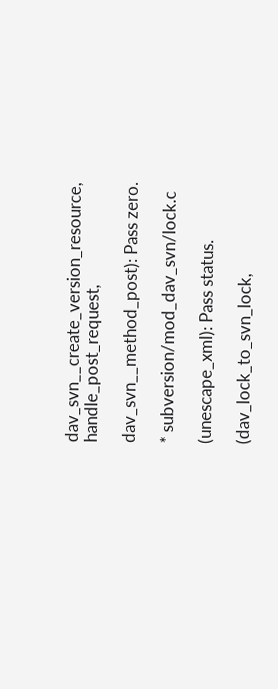dav_svn__create_version_resource, handle_post_request,

dav_svn__method_post): Pass zero.

* subversion/mod_dav_svn/lock.c

(unescape_xml): Pass status.

(dav_lock_to_svn_lock,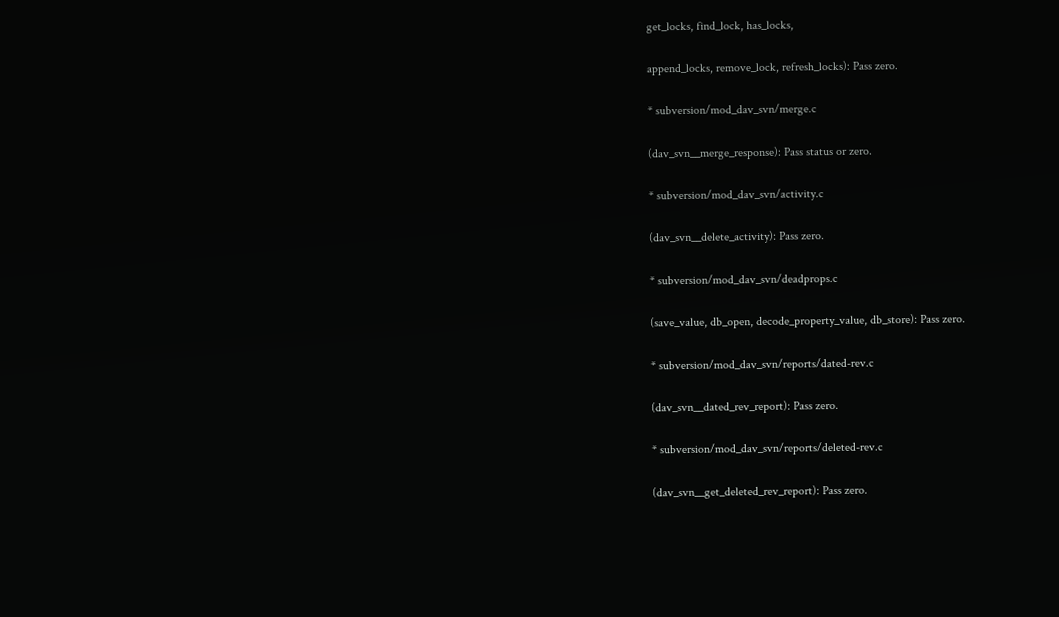get_locks, find_lock, has_locks,

append_locks, remove_lock, refresh_locks): Pass zero.

* subversion/mod_dav_svn/merge.c

(dav_svn__merge_response): Pass status or zero.

* subversion/mod_dav_svn/activity.c

(dav_svn__delete_activity): Pass zero.

* subversion/mod_dav_svn/deadprops.c

(save_value, db_open, decode_property_value, db_store): Pass zero.

* subversion/mod_dav_svn/reports/dated-rev.c

(dav_svn__dated_rev_report): Pass zero.

* subversion/mod_dav_svn/reports/deleted-rev.c

(dav_svn__get_deleted_rev_report): Pass zero.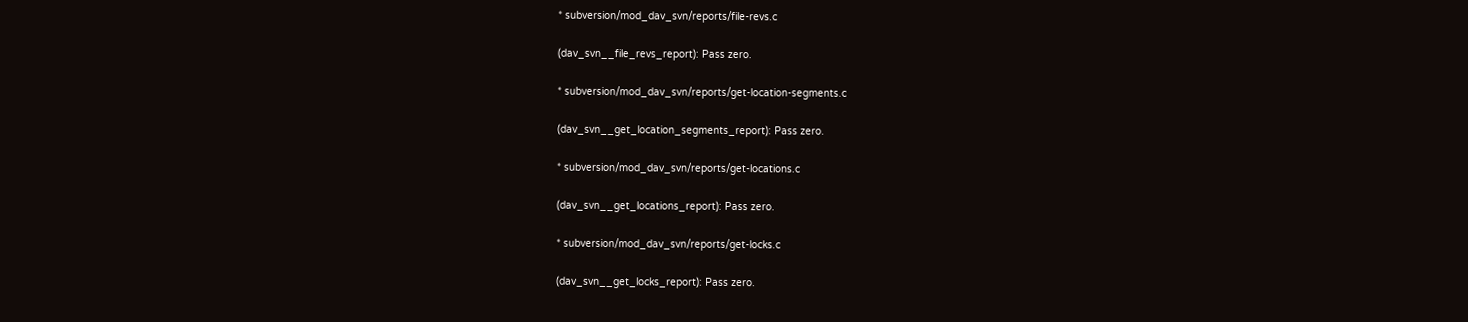* subversion/mod_dav_svn/reports/file-revs.c

(dav_svn__file_revs_report): Pass zero.

* subversion/mod_dav_svn/reports/get-location-segments.c

(dav_svn__get_location_segments_report): Pass zero.

* subversion/mod_dav_svn/reports/get-locations.c

(dav_svn__get_locations_report): Pass zero.

* subversion/mod_dav_svn/reports/get-locks.c

(dav_svn__get_locks_report): Pass zero.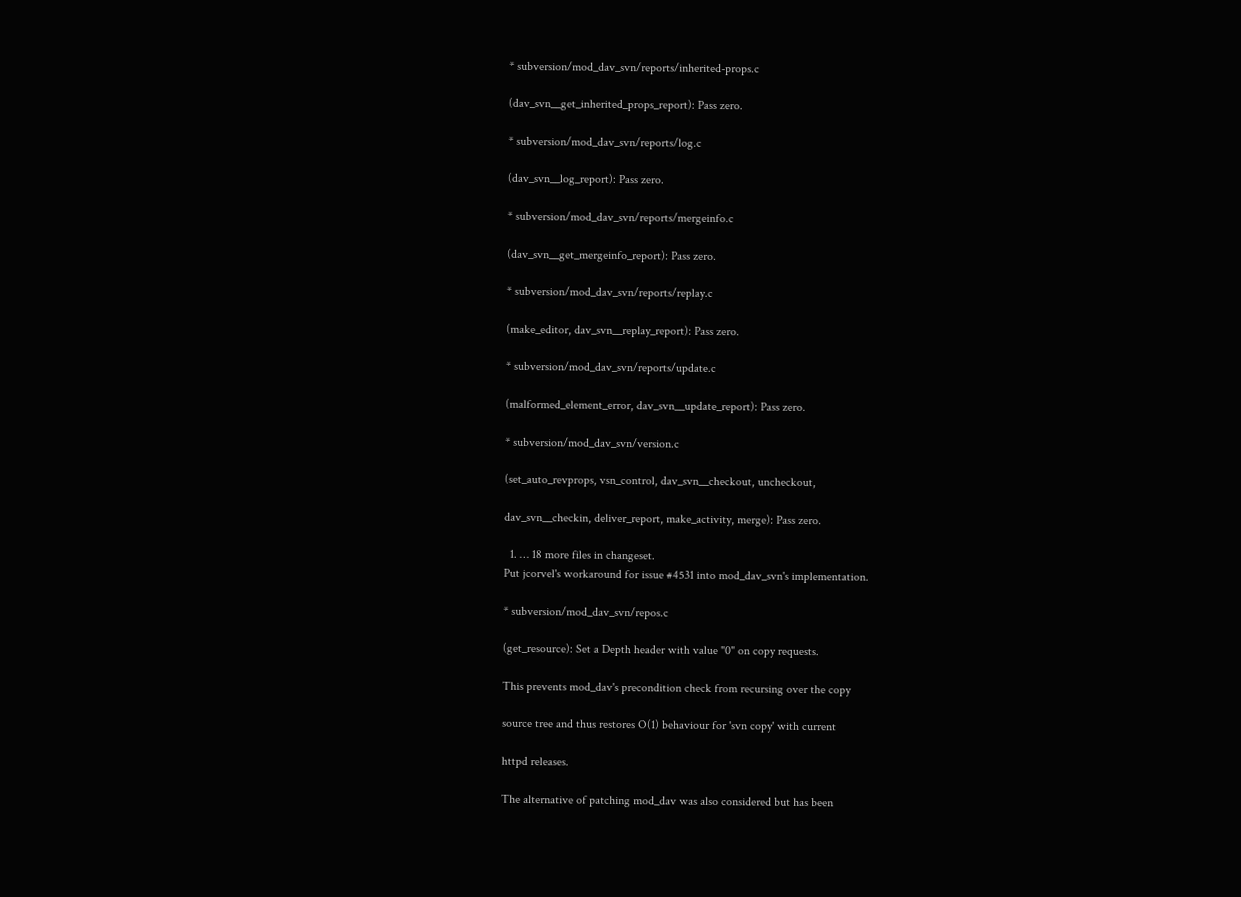* subversion/mod_dav_svn/reports/inherited-props.c

(dav_svn__get_inherited_props_report): Pass zero.

* subversion/mod_dav_svn/reports/log.c

(dav_svn__log_report): Pass zero.

* subversion/mod_dav_svn/reports/mergeinfo.c

(dav_svn__get_mergeinfo_report): Pass zero.

* subversion/mod_dav_svn/reports/replay.c

(make_editor, dav_svn__replay_report): Pass zero.

* subversion/mod_dav_svn/reports/update.c

(malformed_element_error, dav_svn__update_report): Pass zero.

* subversion/mod_dav_svn/version.c

(set_auto_revprops, vsn_control, dav_svn__checkout, uncheckout,

dav_svn__checkin, deliver_report, make_activity, merge): Pass zero.

  1. … 18 more files in changeset.
Put jcorvel's workaround for issue #4531 into mod_dav_svn's implementation.

* subversion/mod_dav_svn/repos.c

(get_resource): Set a Depth header with value "0" on copy requests.

This prevents mod_dav's precondition check from recursing over the copy

source tree and thus restores O(1) behaviour for 'svn copy' with current

httpd releases.

The alternative of patching mod_dav was also considered but has been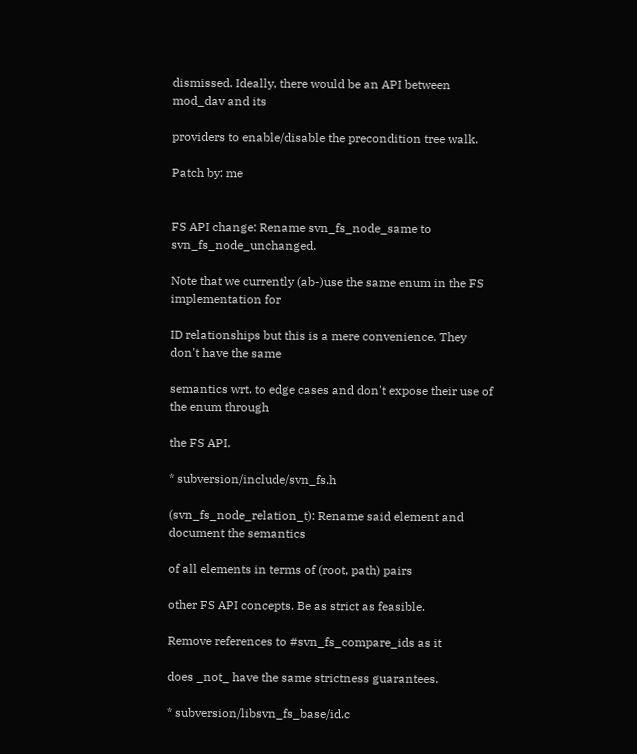dismissed. Ideally, there would be an API between mod_dav and its

providers to enable/disable the precondition tree walk.

Patch by: me


FS API change: Rename svn_fs_node_same to svn_fs_node_unchanged.

Note that we currently (ab-)use the same enum in the FS implementation for

ID relationships but this is a mere convenience. They don't have the same

semantics wrt. to edge cases and don't expose their use of the enum through

the FS API.

* subversion/include/svn_fs.h

(svn_fs_node_relation_t): Rename said element and document the semantics

of all elements in terms of (root, path) pairs

other FS API concepts. Be as strict as feasible.

Remove references to #svn_fs_compare_ids as it

does _not_ have the same strictness guarantees.

* subversion/libsvn_fs_base/id.c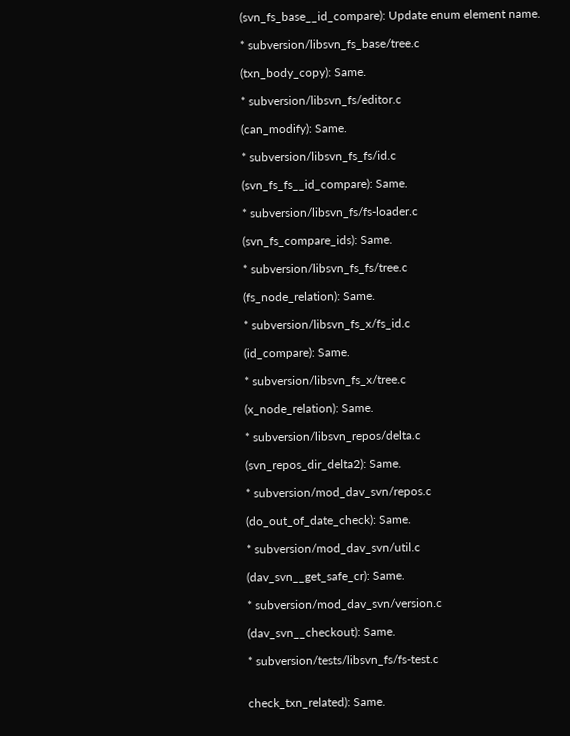(svn_fs_base__id_compare): Update enum element name.

* subversion/libsvn_fs_base/tree.c

(txn_body_copy): Same.

* subversion/libsvn_fs/editor.c

(can_modify): Same.

* subversion/libsvn_fs_fs/id.c

(svn_fs_fs__id_compare): Same.

* subversion/libsvn_fs/fs-loader.c

(svn_fs_compare_ids): Same.

* subversion/libsvn_fs_fs/tree.c

(fs_node_relation): Same.

* subversion/libsvn_fs_x/fs_id.c

(id_compare): Same.

* subversion/libsvn_fs_x/tree.c

(x_node_relation): Same.

* subversion/libsvn_repos/delta.c

(svn_repos_dir_delta2): Same.

* subversion/mod_dav_svn/repos.c

(do_out_of_date_check): Same.

* subversion/mod_dav_svn/util.c

(dav_svn__get_safe_cr): Same.

* subversion/mod_dav_svn/version.c

(dav_svn__checkout): Same.

* subversion/tests/libsvn_fs/fs-test.c


check_txn_related): Same.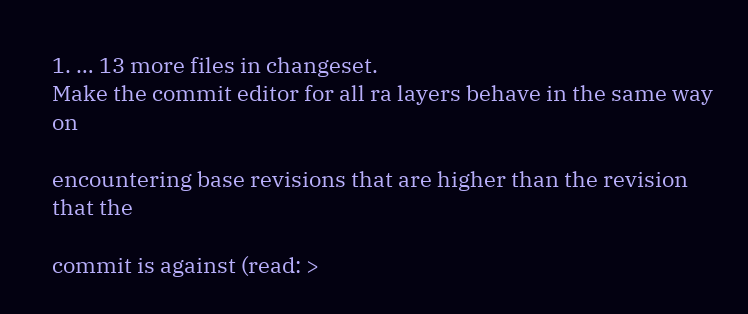1. … 13 more files in changeset.
Make the commit editor for all ra layers behave in the same way on

encountering base revisions that are higher than the revision that the

commit is against (read: >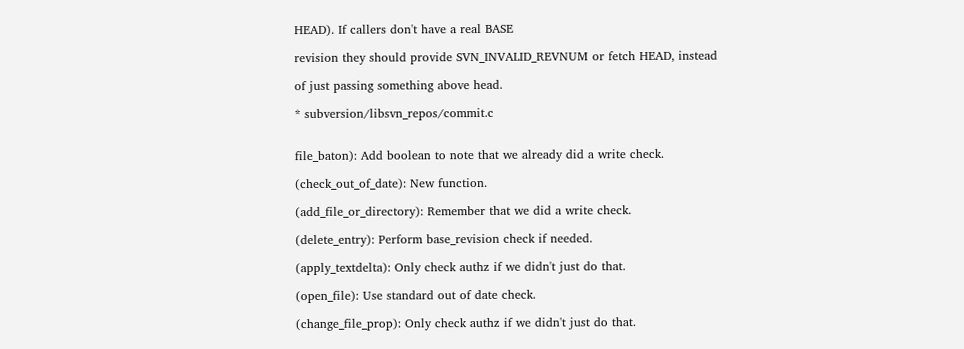HEAD). If callers don't have a real BASE

revision they should provide SVN_INVALID_REVNUM or fetch HEAD, instead

of just passing something above head.

* subversion/libsvn_repos/commit.c


file_baton): Add boolean to note that we already did a write check.

(check_out_of_date): New function.

(add_file_or_directory): Remember that we did a write check.

(delete_entry): Perform base_revision check if needed.

(apply_textdelta): Only check authz if we didn't just do that.

(open_file): Use standard out of date check.

(change_file_prop): Only check authz if we didn't just do that.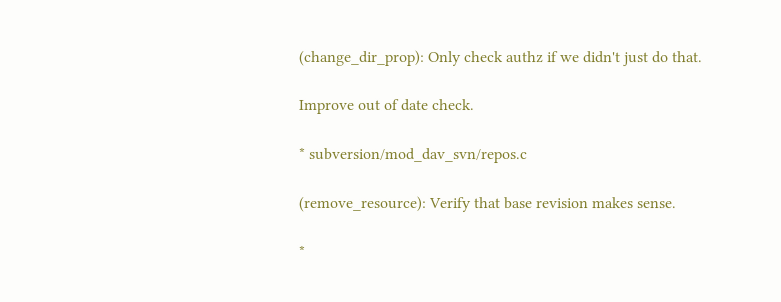(change_dir_prop): Only check authz if we didn't just do that.

Improve out of date check.

* subversion/mod_dav_svn/repos.c

(remove_resource): Verify that base revision makes sense.

*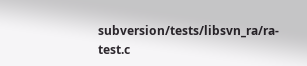subversion/tests/libsvn_ra/ra-test.c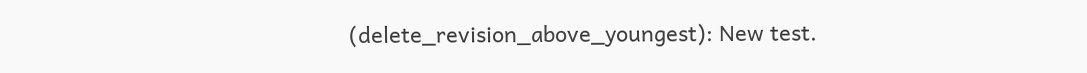(delete_revision_above_youngest): New test.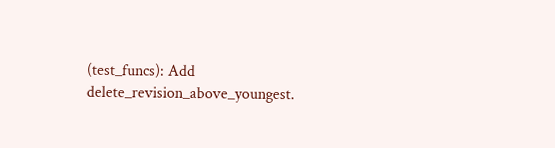(test_funcs): Add delete_revision_above_youngest.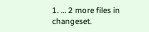1. … 2 more files in changeset.